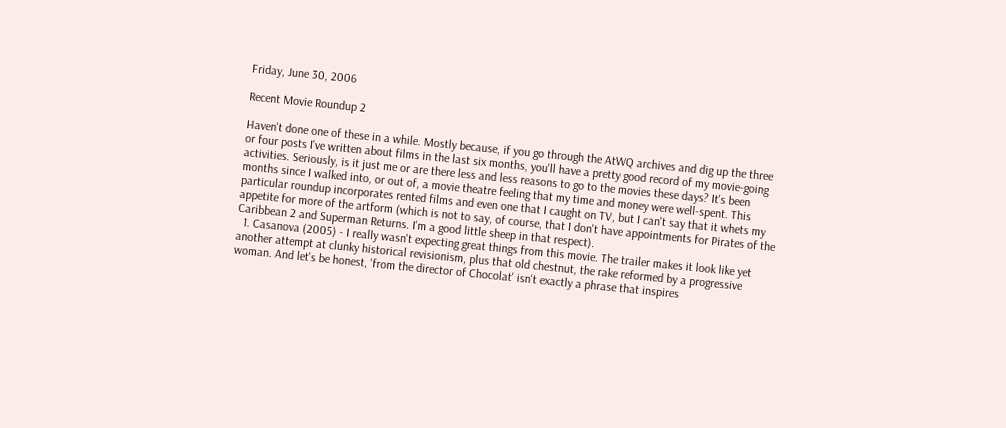Friday, June 30, 2006

Recent Movie Roundup 2

Haven't done one of these in a while. Mostly because, if you go through the AtWQ archives and dig up the three or four posts I've written about films in the last six months, you'll have a pretty good record of my movie-going activities. Seriously, is it just me or are there less and less reasons to go to the movies these days? It's been months since I walked into, or out of, a movie theatre feeling that my time and money were well-spent. This particular roundup incorporates rented films and even one that I caught on TV, but I can't say that it whets my appetite for more of the artform (which is not to say, of course, that I don't have appointments for Pirates of the Caribbean 2 and Superman Returns. I'm a good little sheep in that respect).
  1. Casanova (2005) - I really wasn't expecting great things from this movie. The trailer makes it look like yet another attempt at clunky historical revisionism, plus that old chestnut, the rake reformed by a progressive woman. And let's be honest, 'from the director of Chocolat' isn't exactly a phrase that inspires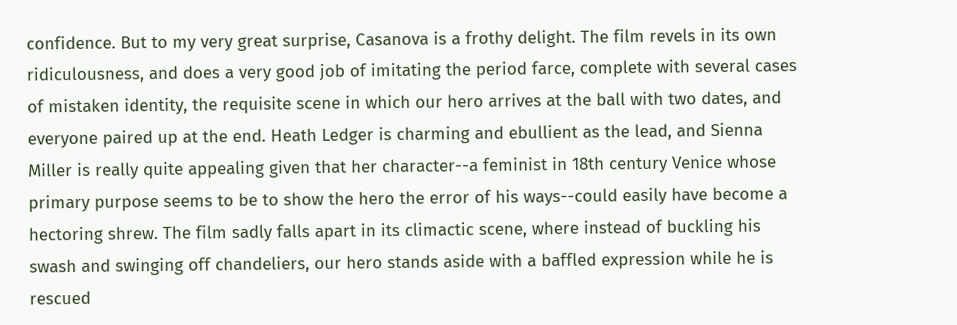confidence. But to my very great surprise, Casanova is a frothy delight. The film revels in its own ridiculousness, and does a very good job of imitating the period farce, complete with several cases of mistaken identity, the requisite scene in which our hero arrives at the ball with two dates, and everyone paired up at the end. Heath Ledger is charming and ebullient as the lead, and Sienna Miller is really quite appealing given that her character--a feminist in 18th century Venice whose primary purpose seems to be to show the hero the error of his ways--could easily have become a hectoring shrew. The film sadly falls apart in its climactic scene, where instead of buckling his swash and swinging off chandeliers, our hero stands aside with a baffled expression while he is rescued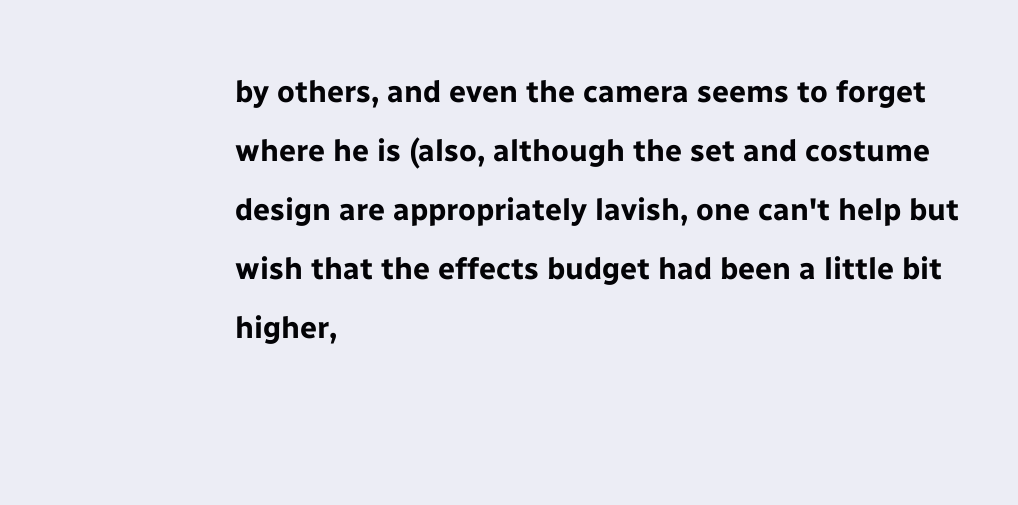by others, and even the camera seems to forget where he is (also, although the set and costume design are appropriately lavish, one can't help but wish that the effects budget had been a little bit higher,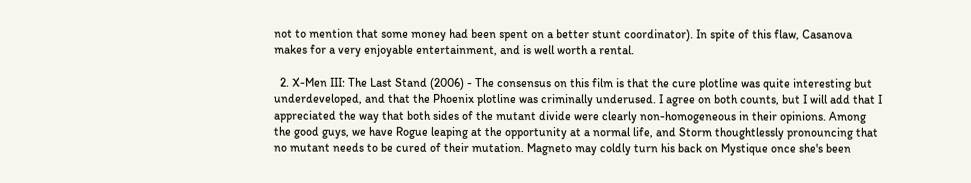not to mention that some money had been spent on a better stunt coordinator). In spite of this flaw, Casanova makes for a very enjoyable entertainment, and is well worth a rental.

  2. X-Men III: The Last Stand (2006) - The consensus on this film is that the cure plotline was quite interesting but underdeveloped, and that the Phoenix plotline was criminally underused. I agree on both counts, but I will add that I appreciated the way that both sides of the mutant divide were clearly non-homogeneous in their opinions. Among the good guys, we have Rogue leaping at the opportunity at a normal life, and Storm thoughtlessly pronouncing that no mutant needs to be cured of their mutation. Magneto may coldly turn his back on Mystique once she's been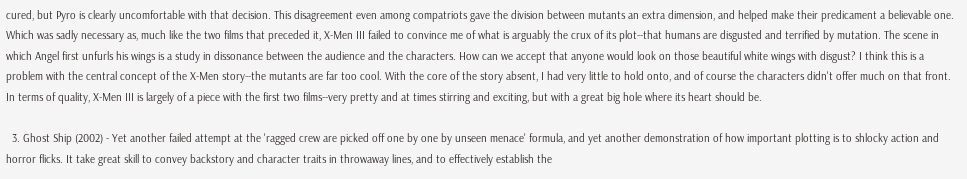cured, but Pyro is clearly uncomfortable with that decision. This disagreement even among compatriots gave the division between mutants an extra dimension, and helped make their predicament a believable one. Which was sadly necessary as, much like the two films that preceded it, X-Men III failed to convince me of what is arguably the crux of its plot--that humans are disgusted and terrified by mutation. The scene in which Angel first unfurls his wings is a study in dissonance between the audience and the characters. How can we accept that anyone would look on those beautiful white wings with disgust? I think this is a problem with the central concept of the X-Men story--the mutants are far too cool. With the core of the story absent, I had very little to hold onto, and of course the characters didn't offer much on that front. In terms of quality, X-Men III is largely of a piece with the first two films--very pretty and at times stirring and exciting, but with a great big hole where its heart should be.

  3. Ghost Ship (2002) - Yet another failed attempt at the 'ragged crew are picked off one by one by unseen menace' formula, and yet another demonstration of how important plotting is to shlocky action and horror flicks. It take great skill to convey backstory and character traits in throwaway lines, and to effectively establish the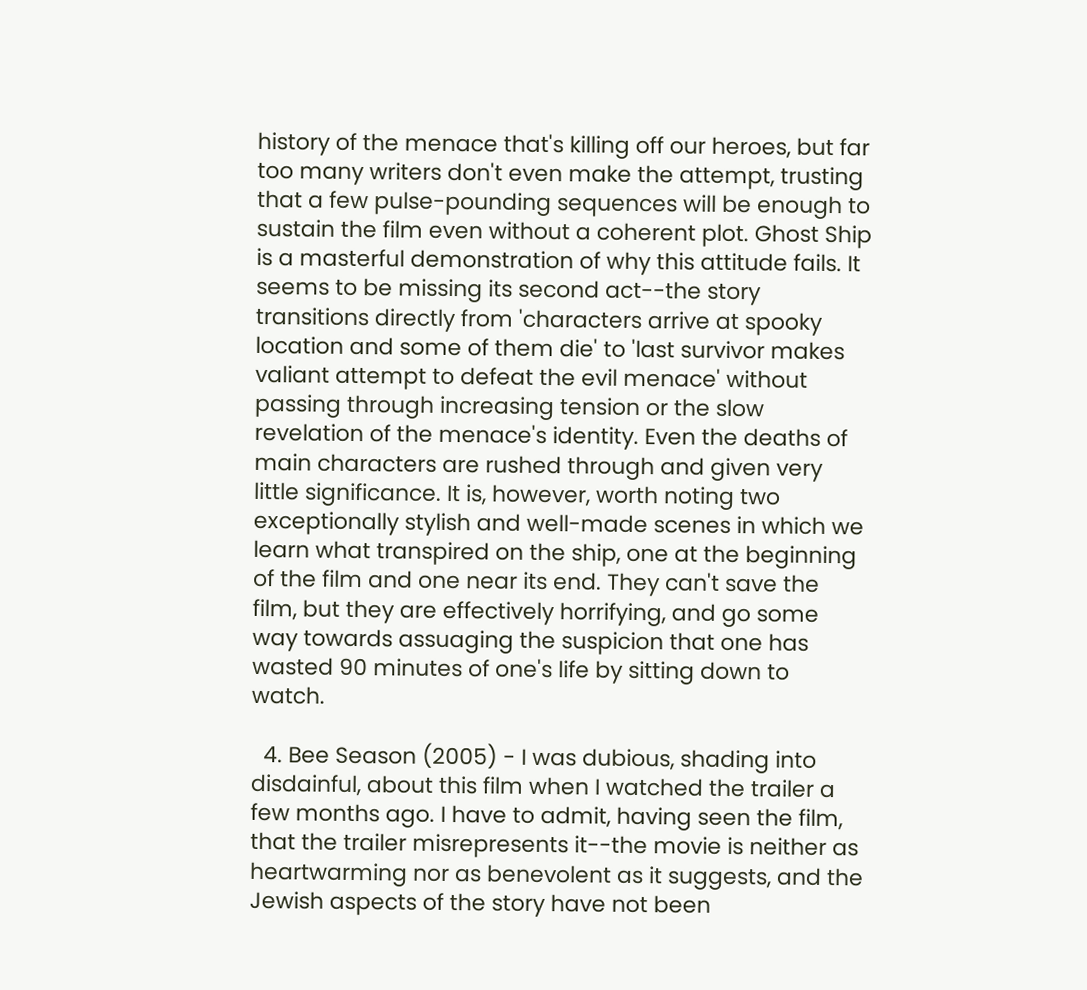history of the menace that's killing off our heroes, but far too many writers don't even make the attempt, trusting that a few pulse-pounding sequences will be enough to sustain the film even without a coherent plot. Ghost Ship is a masterful demonstration of why this attitude fails. It seems to be missing its second act--the story transitions directly from 'characters arrive at spooky location and some of them die' to 'last survivor makes valiant attempt to defeat the evil menace' without passing through increasing tension or the slow revelation of the menace's identity. Even the deaths of main characters are rushed through and given very little significance. It is, however, worth noting two exceptionally stylish and well-made scenes in which we learn what transpired on the ship, one at the beginning of the film and one near its end. They can't save the film, but they are effectively horrifying, and go some way towards assuaging the suspicion that one has wasted 90 minutes of one's life by sitting down to watch.

  4. Bee Season (2005) - I was dubious, shading into disdainful, about this film when I watched the trailer a few months ago. I have to admit, having seen the film, that the trailer misrepresents it--the movie is neither as heartwarming nor as benevolent as it suggests, and the Jewish aspects of the story have not been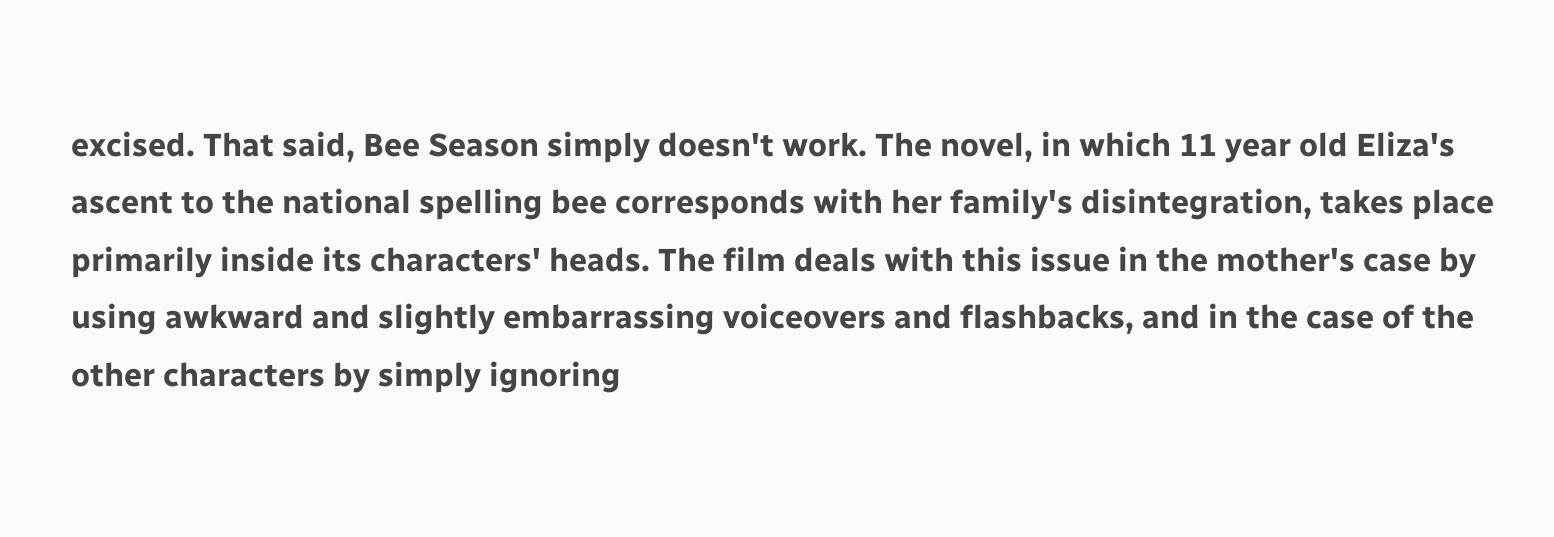excised. That said, Bee Season simply doesn't work. The novel, in which 11 year old Eliza's ascent to the national spelling bee corresponds with her family's disintegration, takes place primarily inside its characters' heads. The film deals with this issue in the mother's case by using awkward and slightly embarrassing voiceovers and flashbacks, and in the case of the other characters by simply ignoring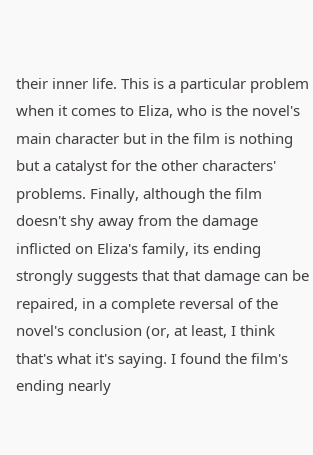their inner life. This is a particular problem when it comes to Eliza, who is the novel's main character but in the film is nothing but a catalyst for the other characters' problems. Finally, although the film doesn't shy away from the damage inflicted on Eliza's family, its ending strongly suggests that that damage can be repaired, in a complete reversal of the novel's conclusion (or, at least, I think that's what it's saying. I found the film's ending nearly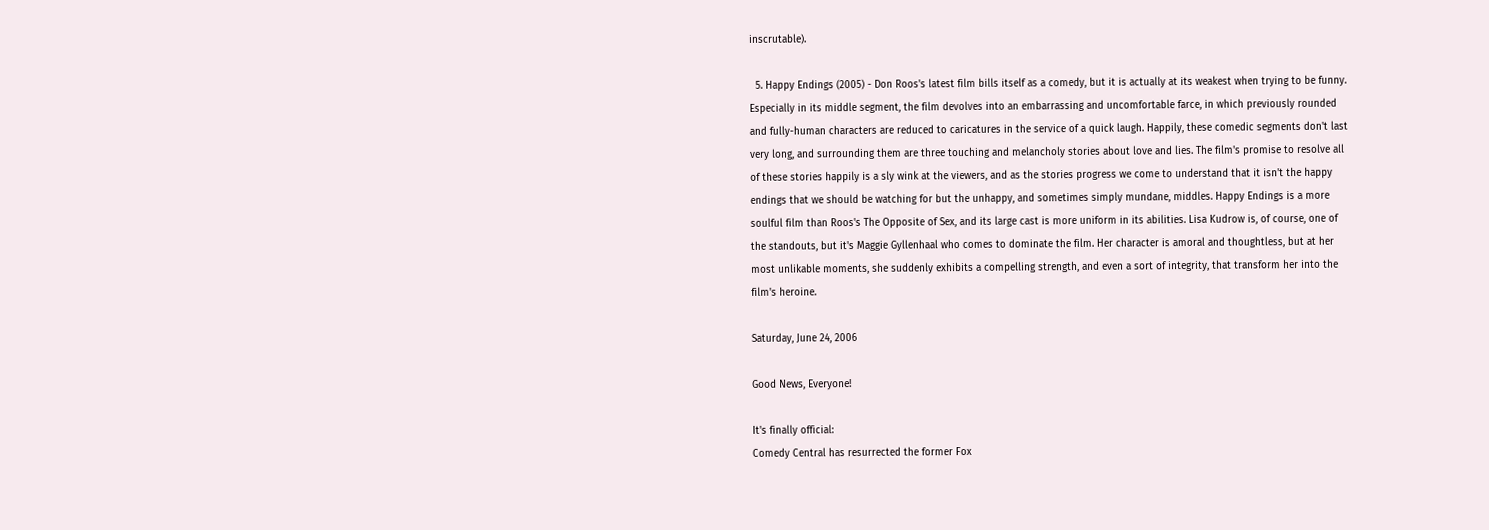inscrutable).

  5. Happy Endings (2005) - Don Roos's latest film bills itself as a comedy, but it is actually at its weakest when trying to be funny. Especially in its middle segment, the film devolves into an embarrassing and uncomfortable farce, in which previously rounded and fully-human characters are reduced to caricatures in the service of a quick laugh. Happily, these comedic segments don't last very long, and surrounding them are three touching and melancholy stories about love and lies. The film's promise to resolve all of these stories happily is a sly wink at the viewers, and as the stories progress we come to understand that it isn't the happy endings that we should be watching for but the unhappy, and sometimes simply mundane, middles. Happy Endings is a more soulful film than Roos's The Opposite of Sex, and its large cast is more uniform in its abilities. Lisa Kudrow is, of course, one of the standouts, but it's Maggie Gyllenhaal who comes to dominate the film. Her character is amoral and thoughtless, but at her most unlikable moments, she suddenly exhibits a compelling strength, and even a sort of integrity, that transform her into the film's heroine.

Saturday, June 24, 2006

Good News, Everyone!

It's finally official:
Comedy Central has resurrected the former Fox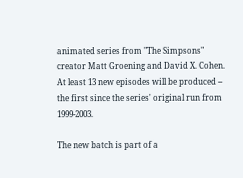animated series from "The Simpsons" creator Matt Groening and David X. Cohen. At least 13 new episodes will be produced -- the first since the series' original run from 1999-2003.

The new batch is part of a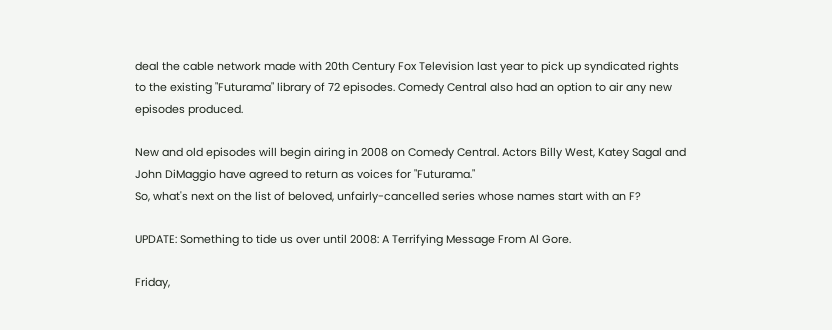deal the cable network made with 20th Century Fox Television last year to pick up syndicated rights to the existing "Futurama" library of 72 episodes. Comedy Central also had an option to air any new episodes produced.

New and old episodes will begin airing in 2008 on Comedy Central. Actors Billy West, Katey Sagal and John DiMaggio have agreed to return as voices for "Futurama."
So, what's next on the list of beloved, unfairly-cancelled series whose names start with an F?

UPDATE: Something to tide us over until 2008: A Terrifying Message From Al Gore.

Friday,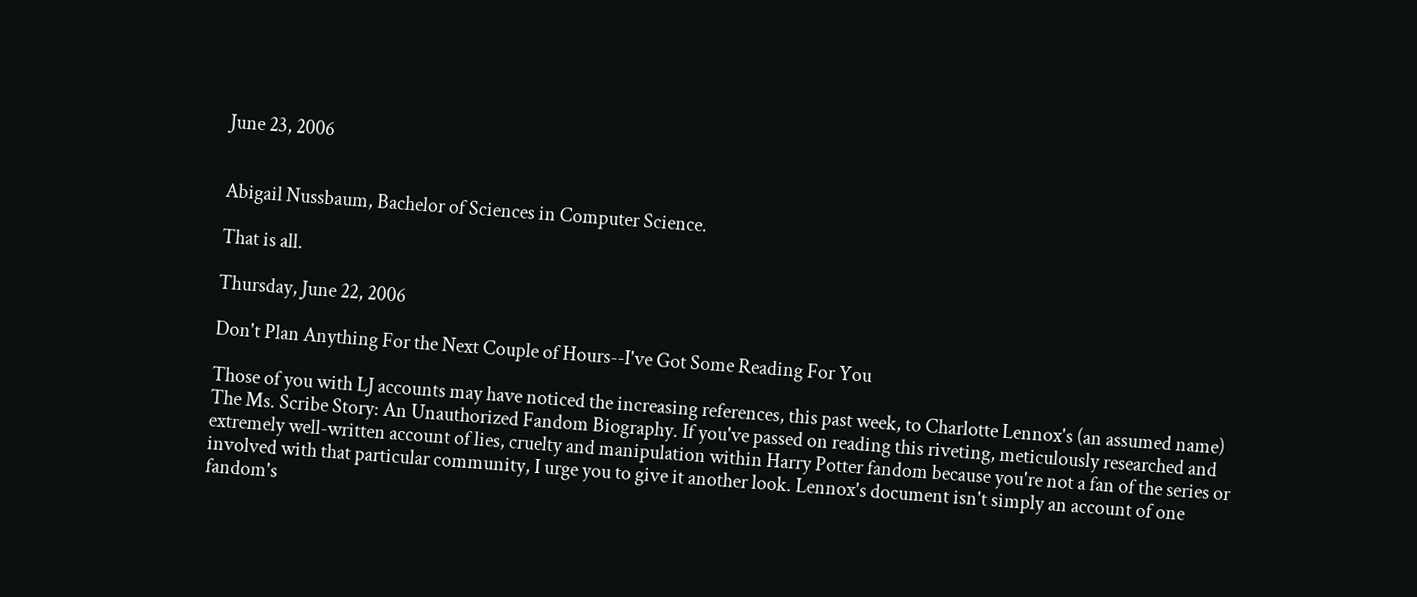June 23, 2006


Abigail Nussbaum, Bachelor of Sciences in Computer Science.

That is all.

Thursday, June 22, 2006

Don't Plan Anything For the Next Couple of Hours--I've Got Some Reading For You

Those of you with LJ accounts may have noticed the increasing references, this past week, to Charlotte Lennox's (an assumed name) The Ms. Scribe Story: An Unauthorized Fandom Biography. If you've passed on reading this riveting, meticulously researched and extremely well-written account of lies, cruelty and manipulation within Harry Potter fandom because you're not a fan of the series or involved with that particular community, I urge you to give it another look. Lennox's document isn't simply an account of one fandom's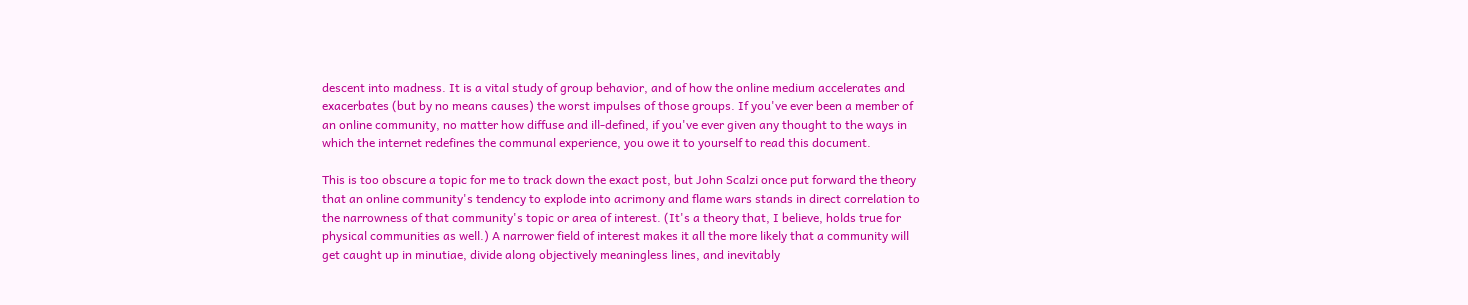descent into madness. It is a vital study of group behavior, and of how the online medium accelerates and exacerbates (but by no means causes) the worst impulses of those groups. If you've ever been a member of an online community, no matter how diffuse and ill-defined, if you've ever given any thought to the ways in which the internet redefines the communal experience, you owe it to yourself to read this document.

This is too obscure a topic for me to track down the exact post, but John Scalzi once put forward the theory that an online community's tendency to explode into acrimony and flame wars stands in direct correlation to the narrowness of that community's topic or area of interest. (It's a theory that, I believe, holds true for physical communities as well.) A narrower field of interest makes it all the more likely that a community will get caught up in minutiae, divide along objectively meaningless lines, and inevitably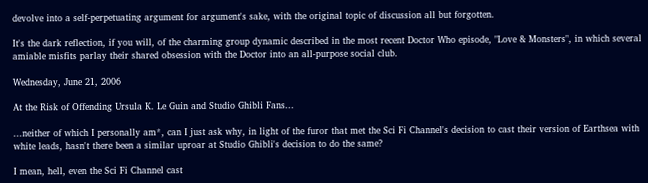devolve into a self-perpetuating argument for argument's sake, with the original topic of discussion all but forgotten.

It's the dark reflection, if you will, of the charming group dynamic described in the most recent Doctor Who episode, "Love & Monsters", in which several amiable misfits parlay their shared obsession with the Doctor into an all-purpose social club.

Wednesday, June 21, 2006

At the Risk of Offending Ursula K. Le Guin and Studio Ghibli Fans...

...neither of which I personally am*, can I just ask why, in light of the furor that met the Sci Fi Channel's decision to cast their version of Earthsea with white leads, hasn't there been a similar uproar at Studio Ghibli's decision to do the same?

I mean, hell, even the Sci Fi Channel cast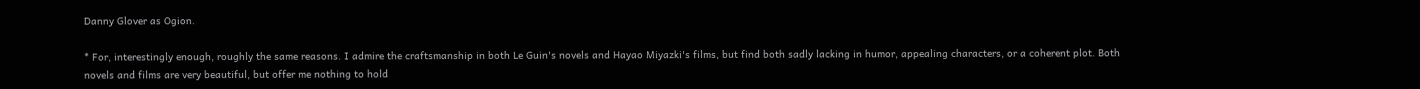Danny Glover as Ogion.

* For, interestingly enough, roughly the same reasons. I admire the craftsmanship in both Le Guin's novels and Hayao Miyazki's films, but find both sadly lacking in humor, appealing characters, or a coherent plot. Both novels and films are very beautiful, but offer me nothing to hold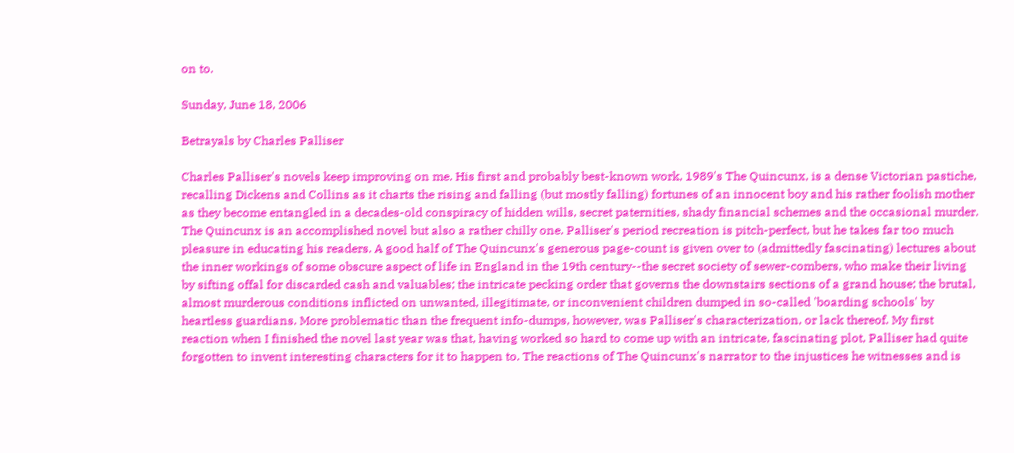on to.

Sunday, June 18, 2006

Betrayals by Charles Palliser

Charles Palliser's novels keep improving on me. His first and probably best-known work, 1989's The Quincunx, is a dense Victorian pastiche, recalling Dickens and Collins as it charts the rising and falling (but mostly falling) fortunes of an innocent boy and his rather foolish mother as they become entangled in a decades-old conspiracy of hidden wills, secret paternities, shady financial schemes and the occasional murder. The Quincunx is an accomplished novel but also a rather chilly one. Palliser's period recreation is pitch-perfect, but he takes far too much pleasure in educating his readers. A good half of The Quincunx's generous page-count is given over to (admittedly fascinating) lectures about the inner workings of some obscure aspect of life in England in the 19th century--the secret society of sewer-combers, who make their living by sifting offal for discarded cash and valuables; the intricate pecking order that governs the downstairs sections of a grand house; the brutal, almost murderous conditions inflicted on unwanted, illegitimate, or inconvenient children dumped in so-called 'boarding schools' by heartless guardians. More problematic than the frequent info-dumps, however, was Palliser's characterization, or lack thereof. My first reaction when I finished the novel last year was that, having worked so hard to come up with an intricate, fascinating plot, Palliser had quite forgotten to invent interesting characters for it to happen to. The reactions of The Quincunx's narrator to the injustices he witnesses and is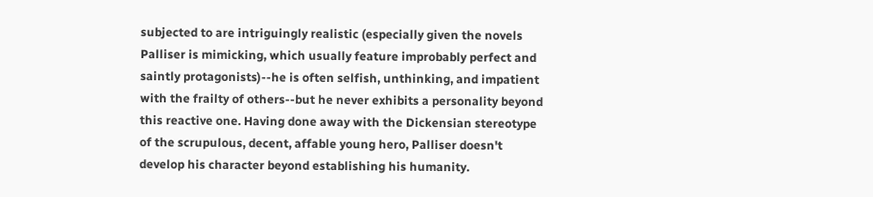subjected to are intriguingly realistic (especially given the novels Palliser is mimicking, which usually feature improbably perfect and saintly protagonists)--he is often selfish, unthinking, and impatient with the frailty of others--but he never exhibits a personality beyond this reactive one. Having done away with the Dickensian stereotype of the scrupulous, decent, affable young hero, Palliser doesn't develop his character beyond establishing his humanity.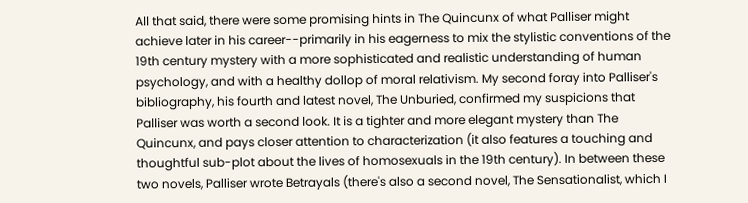All that said, there were some promising hints in The Quincunx of what Palliser might achieve later in his career--primarily in his eagerness to mix the stylistic conventions of the 19th century mystery with a more sophisticated and realistic understanding of human psychology, and with a healthy dollop of moral relativism. My second foray into Palliser's bibliography, his fourth and latest novel, The Unburied, confirmed my suspicions that Palliser was worth a second look. It is a tighter and more elegant mystery than The Quincunx, and pays closer attention to characterization (it also features a touching and thoughtful sub-plot about the lives of homosexuals in the 19th century). In between these two novels, Palliser wrote Betrayals (there's also a second novel, The Sensationalist, which I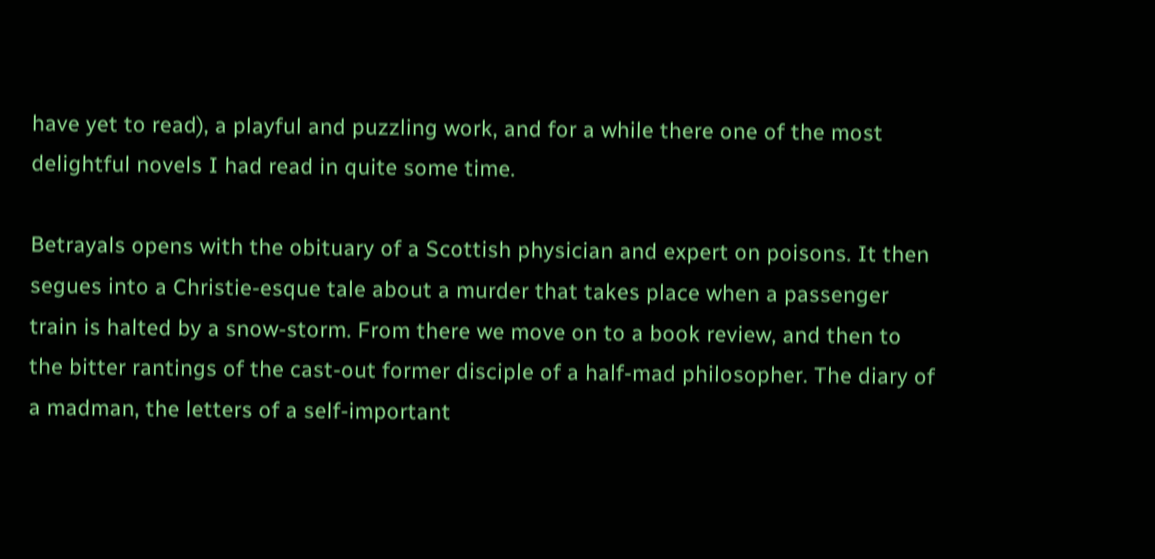have yet to read), a playful and puzzling work, and for a while there one of the most delightful novels I had read in quite some time.

Betrayals opens with the obituary of a Scottish physician and expert on poisons. It then segues into a Christie-esque tale about a murder that takes place when a passenger train is halted by a snow-storm. From there we move on to a book review, and then to the bitter rantings of the cast-out former disciple of a half-mad philosopher. The diary of a madman, the letters of a self-important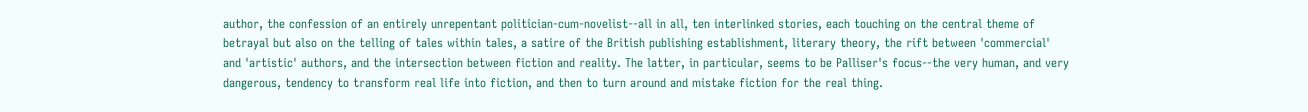author, the confession of an entirely unrepentant politician-cum-novelist--all in all, ten interlinked stories, each touching on the central theme of betrayal but also on the telling of tales within tales, a satire of the British publishing establishment, literary theory, the rift between 'commercial' and 'artistic' authors, and the intersection between fiction and reality. The latter, in particular, seems to be Palliser's focus--the very human, and very dangerous, tendency to transform real life into fiction, and then to turn around and mistake fiction for the real thing.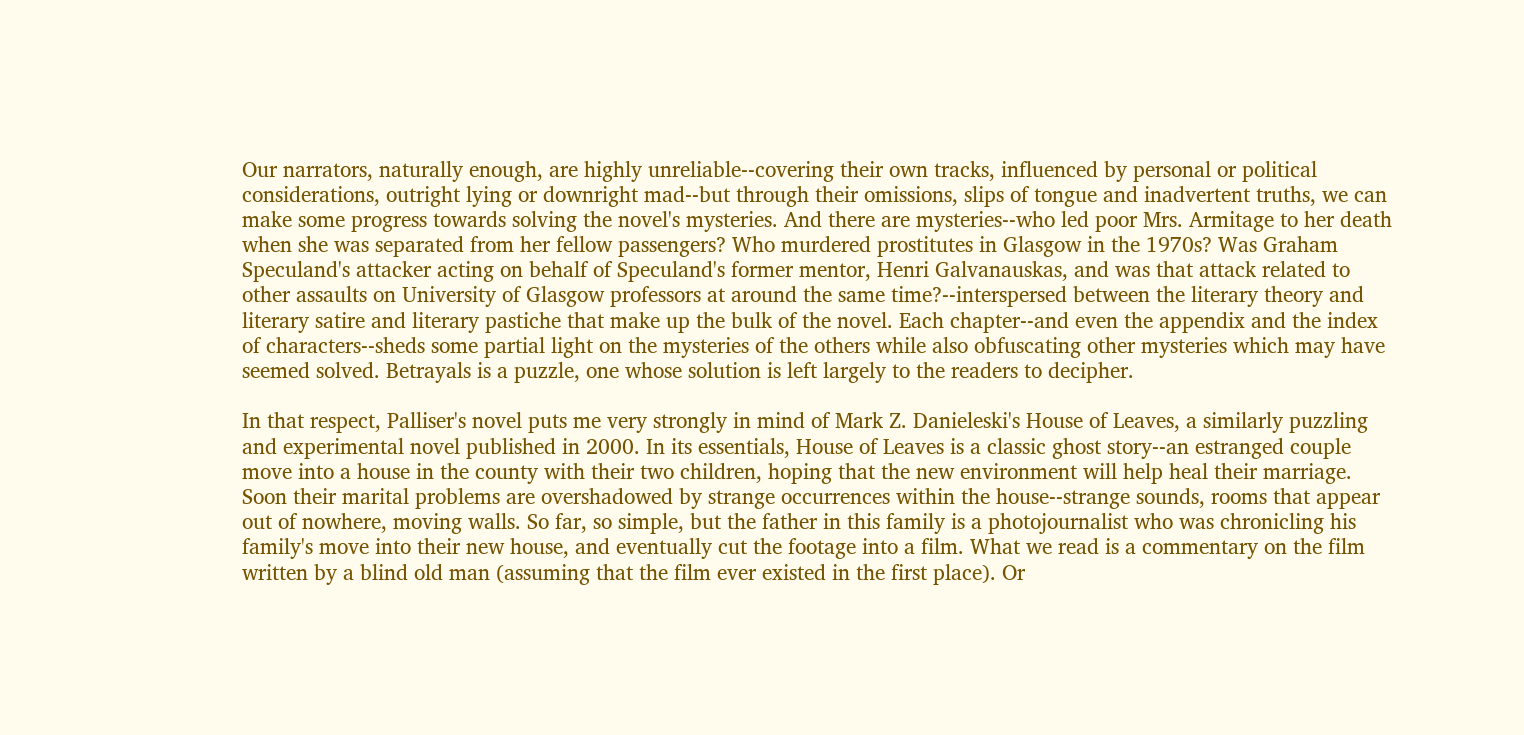Our narrators, naturally enough, are highly unreliable--covering their own tracks, influenced by personal or political considerations, outright lying or downright mad--but through their omissions, slips of tongue and inadvertent truths, we can make some progress towards solving the novel's mysteries. And there are mysteries--who led poor Mrs. Armitage to her death when she was separated from her fellow passengers? Who murdered prostitutes in Glasgow in the 1970s? Was Graham Speculand's attacker acting on behalf of Speculand's former mentor, Henri Galvanauskas, and was that attack related to other assaults on University of Glasgow professors at around the same time?--interspersed between the literary theory and literary satire and literary pastiche that make up the bulk of the novel. Each chapter--and even the appendix and the index of characters--sheds some partial light on the mysteries of the others while also obfuscating other mysteries which may have seemed solved. Betrayals is a puzzle, one whose solution is left largely to the readers to decipher.

In that respect, Palliser's novel puts me very strongly in mind of Mark Z. Danieleski's House of Leaves, a similarly puzzling and experimental novel published in 2000. In its essentials, House of Leaves is a classic ghost story--an estranged couple move into a house in the county with their two children, hoping that the new environment will help heal their marriage. Soon their marital problems are overshadowed by strange occurrences within the house--strange sounds, rooms that appear out of nowhere, moving walls. So far, so simple, but the father in this family is a photojournalist who was chronicling his family's move into their new house, and eventually cut the footage into a film. What we read is a commentary on the film written by a blind old man (assuming that the film ever existed in the first place). Or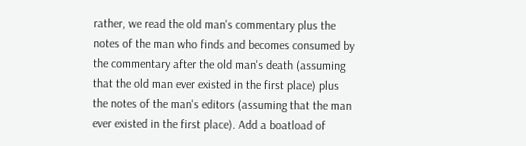rather, we read the old man's commentary plus the notes of the man who finds and becomes consumed by the commentary after the old man's death (assuming that the old man ever existed in the first place) plus the notes of the man's editors (assuming that the man ever existed in the first place). Add a boatload of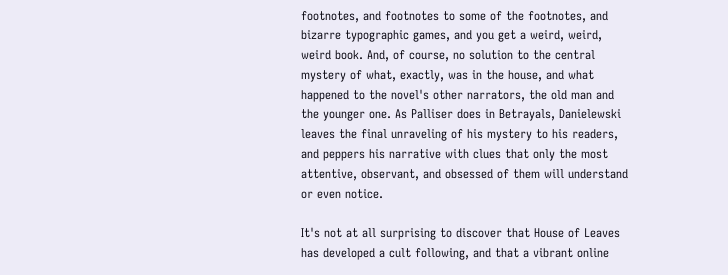footnotes, and footnotes to some of the footnotes, and bizarre typographic games, and you get a weird, weird, weird book. And, of course, no solution to the central mystery of what, exactly, was in the house, and what happened to the novel's other narrators, the old man and the younger one. As Palliser does in Betrayals, Danielewski leaves the final unraveling of his mystery to his readers, and peppers his narrative with clues that only the most attentive, observant, and obsessed of them will understand or even notice.

It's not at all surprising to discover that House of Leaves has developed a cult following, and that a vibrant online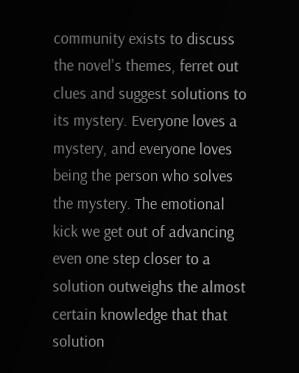community exists to discuss the novel's themes, ferret out clues and suggest solutions to its mystery. Everyone loves a mystery, and everyone loves being the person who solves the mystery. The emotional kick we get out of advancing even one step closer to a solution outweighs the almost certain knowledge that that solution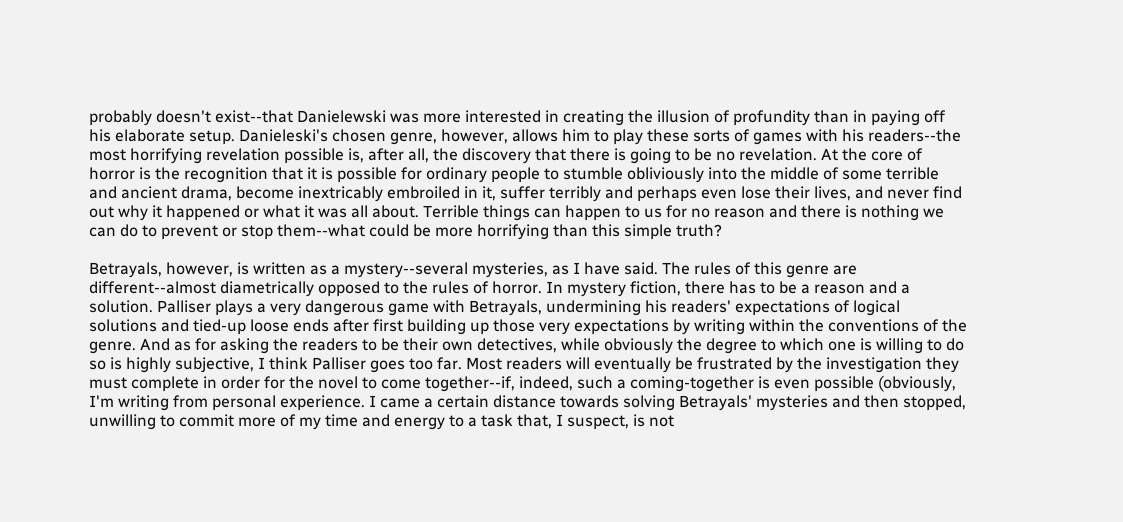probably doesn't exist--that Danielewski was more interested in creating the illusion of profundity than in paying off his elaborate setup. Danieleski's chosen genre, however, allows him to play these sorts of games with his readers--the most horrifying revelation possible is, after all, the discovery that there is going to be no revelation. At the core of horror is the recognition that it is possible for ordinary people to stumble obliviously into the middle of some terrible and ancient drama, become inextricably embroiled in it, suffer terribly and perhaps even lose their lives, and never find out why it happened or what it was all about. Terrible things can happen to us for no reason and there is nothing we can do to prevent or stop them--what could be more horrifying than this simple truth?

Betrayals, however, is written as a mystery--several mysteries, as I have said. The rules of this genre are different--almost diametrically opposed to the rules of horror. In mystery fiction, there has to be a reason and a solution. Palliser plays a very dangerous game with Betrayals, undermining his readers' expectations of logical solutions and tied-up loose ends after first building up those very expectations by writing within the conventions of the genre. And as for asking the readers to be their own detectives, while obviously the degree to which one is willing to do so is highly subjective, I think Palliser goes too far. Most readers will eventually be frustrated by the investigation they must complete in order for the novel to come together--if, indeed, such a coming-together is even possible (obviously, I'm writing from personal experience. I came a certain distance towards solving Betrayals' mysteries and then stopped, unwilling to commit more of my time and energy to a task that, I suspect, is not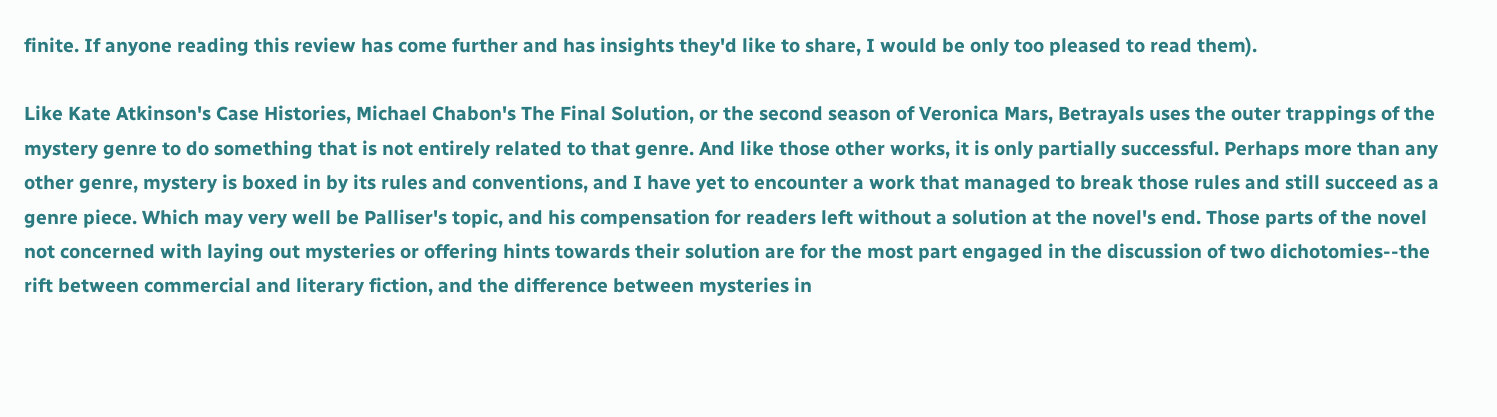finite. If anyone reading this review has come further and has insights they'd like to share, I would be only too pleased to read them).

Like Kate Atkinson's Case Histories, Michael Chabon's The Final Solution, or the second season of Veronica Mars, Betrayals uses the outer trappings of the mystery genre to do something that is not entirely related to that genre. And like those other works, it is only partially successful. Perhaps more than any other genre, mystery is boxed in by its rules and conventions, and I have yet to encounter a work that managed to break those rules and still succeed as a genre piece. Which may very well be Palliser's topic, and his compensation for readers left without a solution at the novel's end. Those parts of the novel not concerned with laying out mysteries or offering hints towards their solution are for the most part engaged in the discussion of two dichotomies--the rift between commercial and literary fiction, and the difference between mysteries in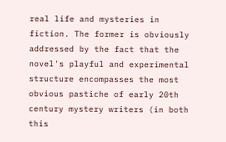real life and mysteries in fiction. The former is obviously addressed by the fact that the novel's playful and experimental structure encompasses the most obvious pastiche of early 20th century mystery writers (in both this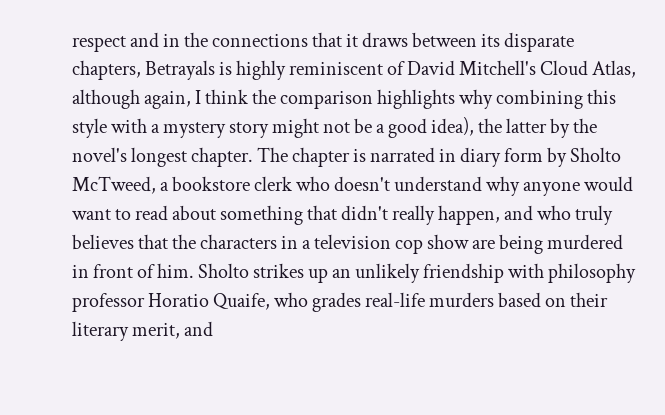respect and in the connections that it draws between its disparate chapters, Betrayals is highly reminiscent of David Mitchell's Cloud Atlas, although again, I think the comparison highlights why combining this style with a mystery story might not be a good idea), the latter by the novel's longest chapter. The chapter is narrated in diary form by Sholto McTweed, a bookstore clerk who doesn't understand why anyone would want to read about something that didn't really happen, and who truly believes that the characters in a television cop show are being murdered in front of him. Sholto strikes up an unlikely friendship with philosophy professor Horatio Quaife, who grades real-life murders based on their literary merit, and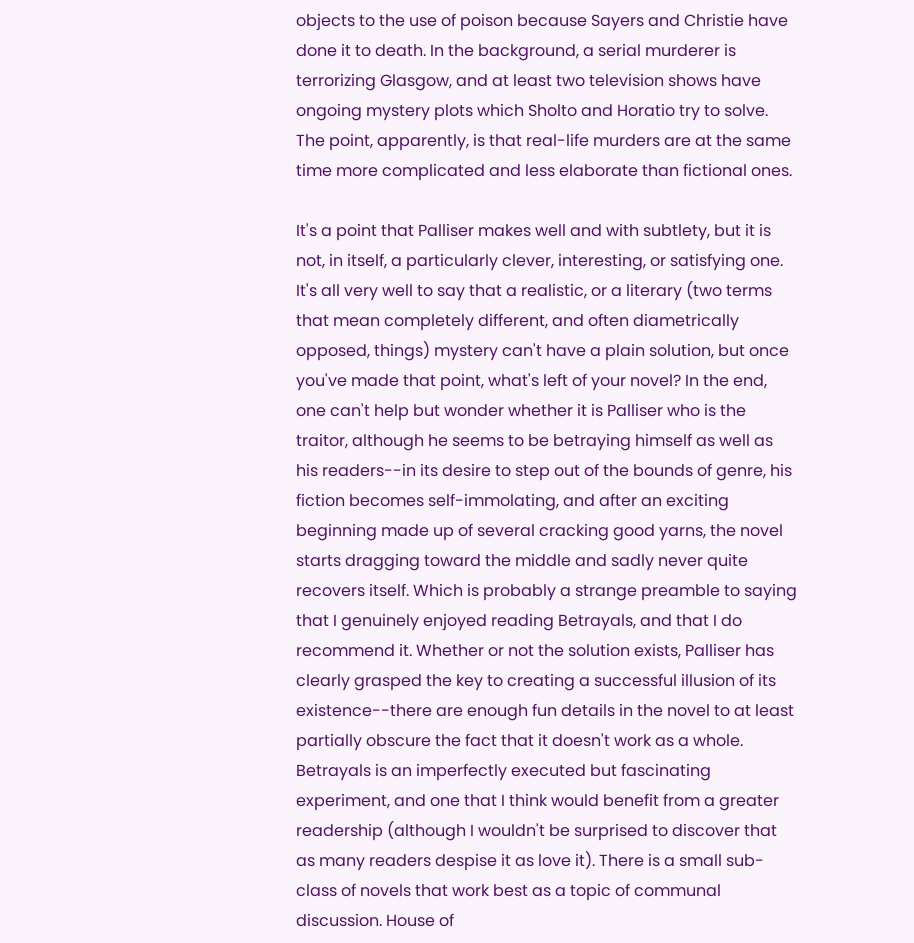objects to the use of poison because Sayers and Christie have done it to death. In the background, a serial murderer is terrorizing Glasgow, and at least two television shows have ongoing mystery plots which Sholto and Horatio try to solve. The point, apparently, is that real-life murders are at the same time more complicated and less elaborate than fictional ones.

It's a point that Palliser makes well and with subtlety, but it is not, in itself, a particularly clever, interesting, or satisfying one. It's all very well to say that a realistic, or a literary (two terms that mean completely different, and often diametrically opposed, things) mystery can't have a plain solution, but once you've made that point, what's left of your novel? In the end, one can't help but wonder whether it is Palliser who is the traitor, although he seems to be betraying himself as well as his readers--in its desire to step out of the bounds of genre, his fiction becomes self-immolating, and after an exciting beginning made up of several cracking good yarns, the novel starts dragging toward the middle and sadly never quite recovers itself. Which is probably a strange preamble to saying that I genuinely enjoyed reading Betrayals, and that I do recommend it. Whether or not the solution exists, Palliser has clearly grasped the key to creating a successful illusion of its existence--there are enough fun details in the novel to at least partially obscure the fact that it doesn't work as a whole. Betrayals is an imperfectly executed but fascinating experiment, and one that I think would benefit from a greater readership (although I wouldn't be surprised to discover that as many readers despise it as love it). There is a small sub-class of novels that work best as a topic of communal discussion. House of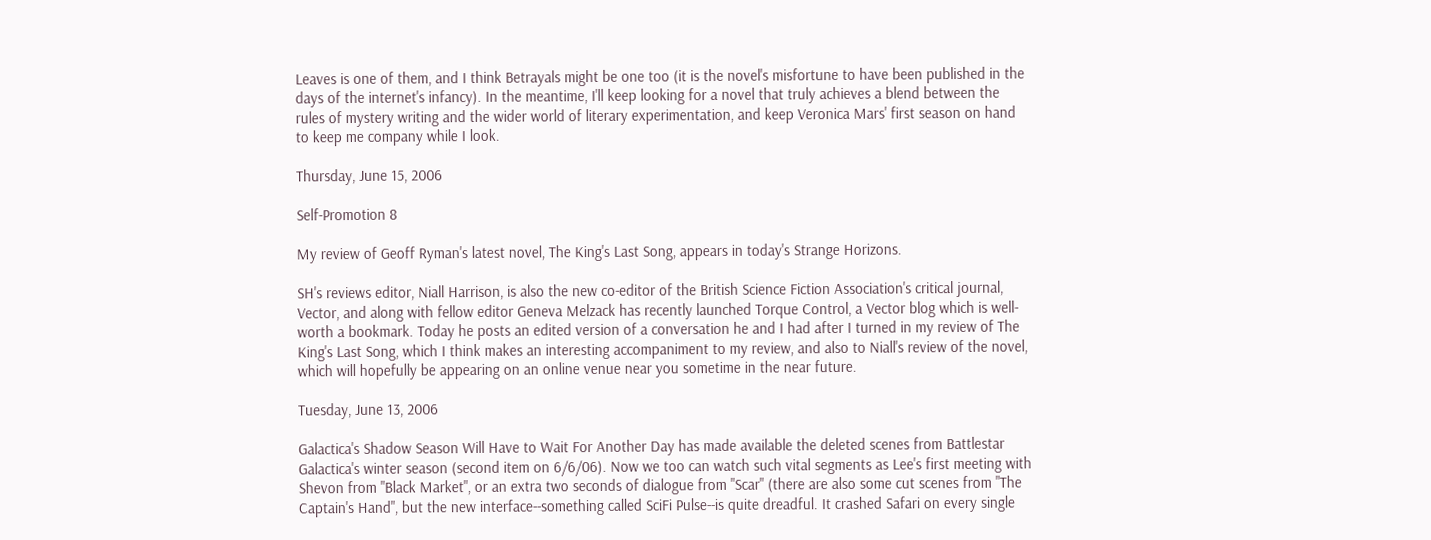Leaves is one of them, and I think Betrayals might be one too (it is the novel's misfortune to have been published in the days of the internet's infancy). In the meantime, I'll keep looking for a novel that truly achieves a blend between the rules of mystery writing and the wider world of literary experimentation, and keep Veronica Mars' first season on hand to keep me company while I look.

Thursday, June 15, 2006

Self-Promotion 8

My review of Geoff Ryman's latest novel, The King's Last Song, appears in today's Strange Horizons.

SH's reviews editor, Niall Harrison, is also the new co-editor of the British Science Fiction Association's critical journal, Vector, and along with fellow editor Geneva Melzack has recently launched Torque Control, a Vector blog which is well-worth a bookmark. Today he posts an edited version of a conversation he and I had after I turned in my review of The King's Last Song, which I think makes an interesting accompaniment to my review, and also to Niall's review of the novel, which will hopefully be appearing on an online venue near you sometime in the near future.

Tuesday, June 13, 2006

Galactica's Shadow Season Will Have to Wait For Another Day has made available the deleted scenes from Battlestar Galactica's winter season (second item on 6/6/06). Now we too can watch such vital segments as Lee's first meeting with Shevon from "Black Market", or an extra two seconds of dialogue from "Scar" (there are also some cut scenes from "The Captain's Hand", but the new interface--something called SciFi Pulse--is quite dreadful. It crashed Safari on every single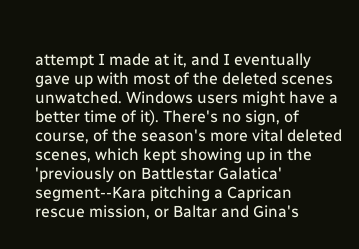attempt I made at it, and I eventually gave up with most of the deleted scenes unwatched. Windows users might have a better time of it). There's no sign, of course, of the season's more vital deleted scenes, which kept showing up in the 'previously on Battlestar Galatica' segment--Kara pitching a Caprican rescue mission, or Baltar and Gina's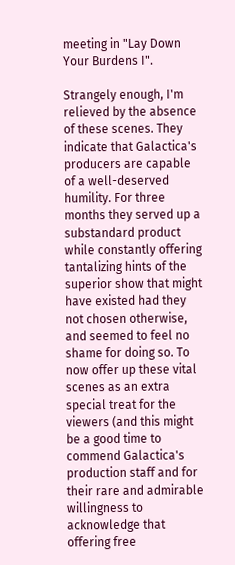meeting in "Lay Down Your Burdens I".

Strangely enough, I'm relieved by the absence of these scenes. They indicate that Galactica's producers are capable of a well-deserved humility. For three months they served up a substandard product while constantly offering tantalizing hints of the superior show that might have existed had they not chosen otherwise, and seemed to feel no shame for doing so. To now offer up these vital scenes as an extra special treat for the viewers (and this might be a good time to commend Galactica's production staff and for their rare and admirable willingness to acknowledge that offering free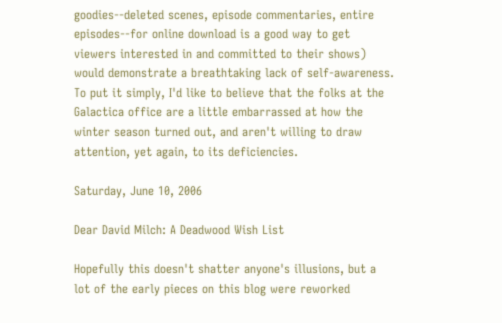goodies--deleted scenes, episode commentaries, entire episodes--for online download is a good way to get viewers interested in and committed to their shows) would demonstrate a breathtaking lack of self-awareness. To put it simply, I'd like to believe that the folks at the Galactica office are a little embarrassed at how the winter season turned out, and aren't willing to draw attention, yet again, to its deficiencies.

Saturday, June 10, 2006

Dear David Milch: A Deadwood Wish List

Hopefully this doesn't shatter anyone's illusions, but a lot of the early pieces on this blog were reworked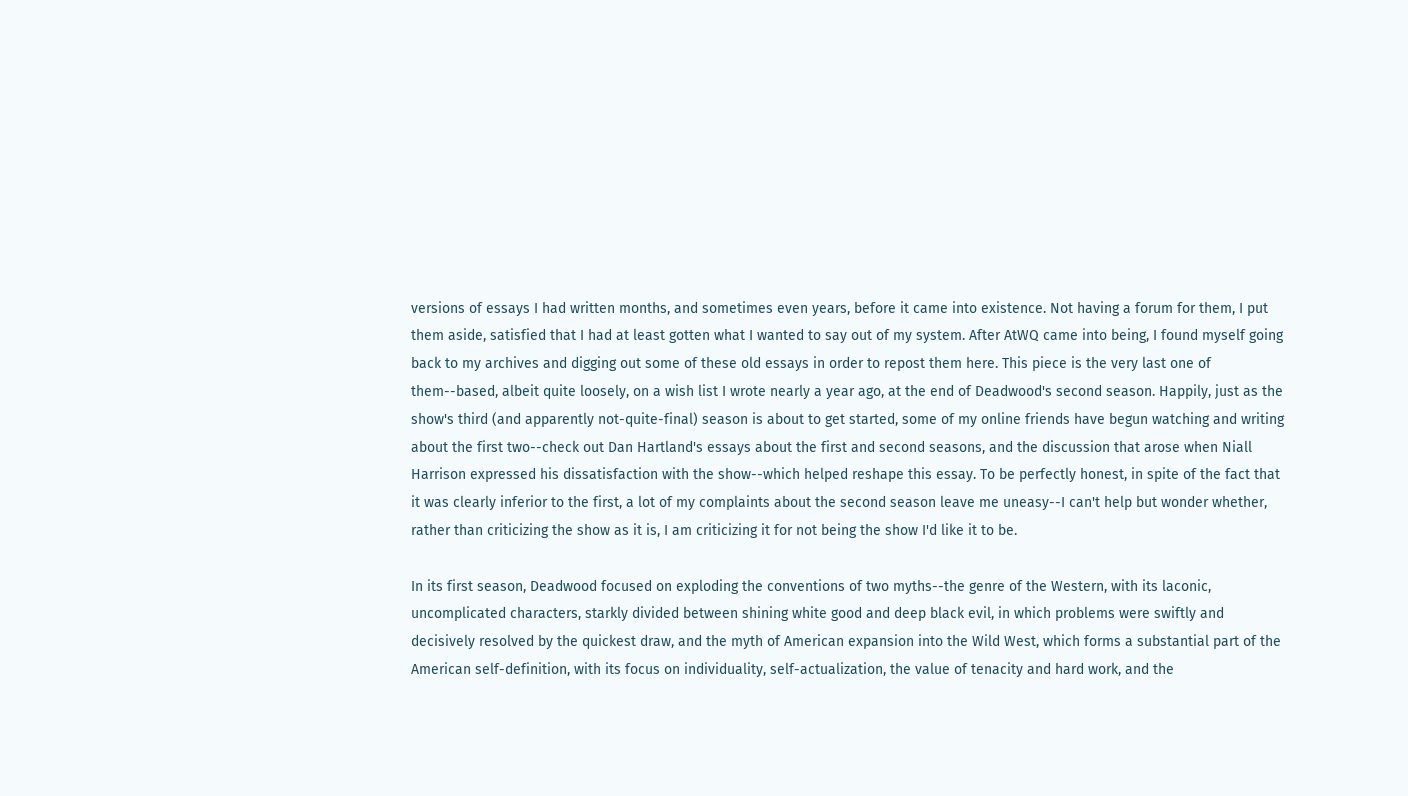versions of essays I had written months, and sometimes even years, before it came into existence. Not having a forum for them, I put them aside, satisfied that I had at least gotten what I wanted to say out of my system. After AtWQ came into being, I found myself going back to my archives and digging out some of these old essays in order to repost them here. This piece is the very last one of them--based, albeit quite loosely, on a wish list I wrote nearly a year ago, at the end of Deadwood's second season. Happily, just as the show's third (and apparently not-quite-final) season is about to get started, some of my online friends have begun watching and writing about the first two--check out Dan Hartland's essays about the first and second seasons, and the discussion that arose when Niall Harrison expressed his dissatisfaction with the show--which helped reshape this essay. To be perfectly honest, in spite of the fact that it was clearly inferior to the first, a lot of my complaints about the second season leave me uneasy--I can't help but wonder whether, rather than criticizing the show as it is, I am criticizing it for not being the show I'd like it to be.

In its first season, Deadwood focused on exploding the conventions of two myths--the genre of the Western, with its laconic, uncomplicated characters, starkly divided between shining white good and deep black evil, in which problems were swiftly and decisively resolved by the quickest draw, and the myth of American expansion into the Wild West, which forms a substantial part of the American self-definition, with its focus on individuality, self-actualization, the value of tenacity and hard work, and the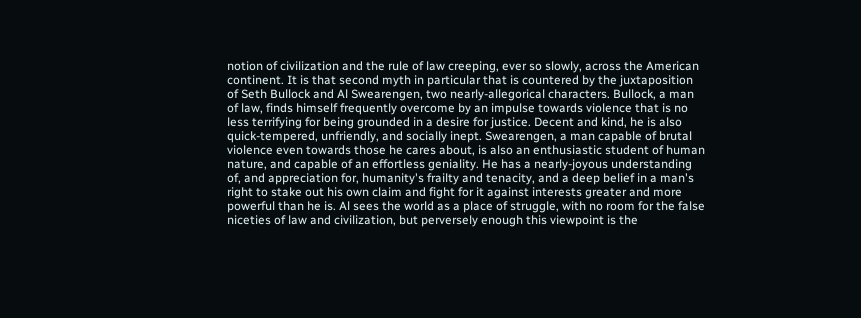notion of civilization and the rule of law creeping, ever so slowly, across the American continent. It is that second myth in particular that is countered by the juxtaposition of Seth Bullock and Al Swearengen, two nearly-allegorical characters. Bullock, a man of law, finds himself frequently overcome by an impulse towards violence that is no less terrifying for being grounded in a desire for justice. Decent and kind, he is also quick-tempered, unfriendly, and socially inept. Swearengen, a man capable of brutal violence even towards those he cares about, is also an enthusiastic student of human nature, and capable of an effortless geniality. He has a nearly-joyous understanding of, and appreciation for, humanity's frailty and tenacity, and a deep belief in a man's right to stake out his own claim and fight for it against interests greater and more powerful than he is. Al sees the world as a place of struggle, with no room for the false niceties of law and civilization, but perversely enough this viewpoint is the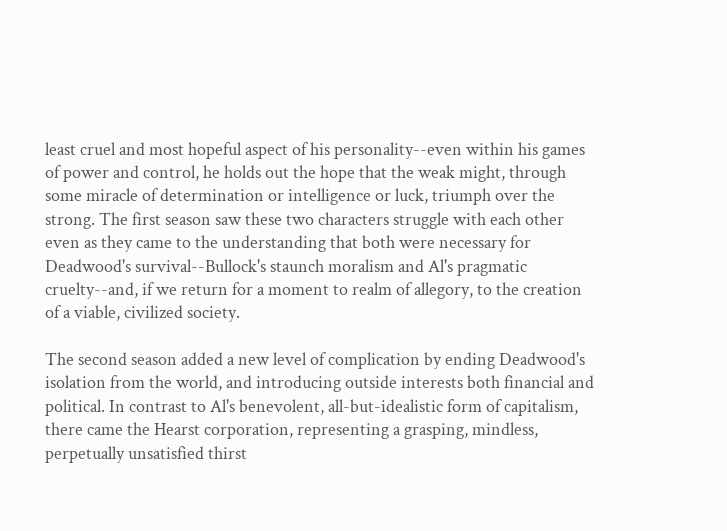least cruel and most hopeful aspect of his personality--even within his games of power and control, he holds out the hope that the weak might, through some miracle of determination or intelligence or luck, triumph over the strong. The first season saw these two characters struggle with each other even as they came to the understanding that both were necessary for Deadwood's survival--Bullock's staunch moralism and Al's pragmatic cruelty--and, if we return for a moment to realm of allegory, to the creation of a viable, civilized society.

The second season added a new level of complication by ending Deadwood's isolation from the world, and introducing outside interests both financial and political. In contrast to Al's benevolent, all-but-idealistic form of capitalism, there came the Hearst corporation, representing a grasping, mindless, perpetually unsatisfied thirst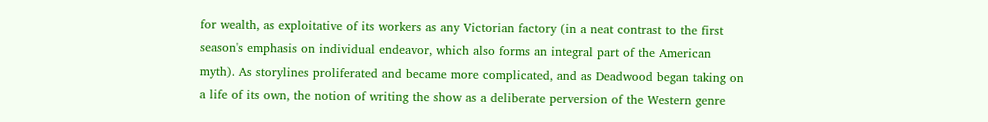for wealth, as exploitative of its workers as any Victorian factory (in a neat contrast to the first season's emphasis on individual endeavor, which also forms an integral part of the American myth). As storylines proliferated and became more complicated, and as Deadwood began taking on a life of its own, the notion of writing the show as a deliberate perversion of the Western genre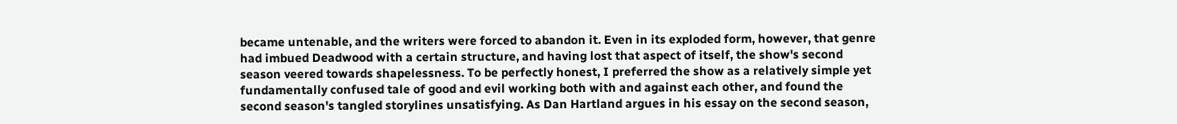became untenable, and the writers were forced to abandon it. Even in its exploded form, however, that genre had imbued Deadwood with a certain structure, and having lost that aspect of itself, the show's second season veered towards shapelessness. To be perfectly honest, I preferred the show as a relatively simple yet fundamentally confused tale of good and evil working both with and against each other, and found the second season's tangled storylines unsatisfying. As Dan Hartland argues in his essay on the second season,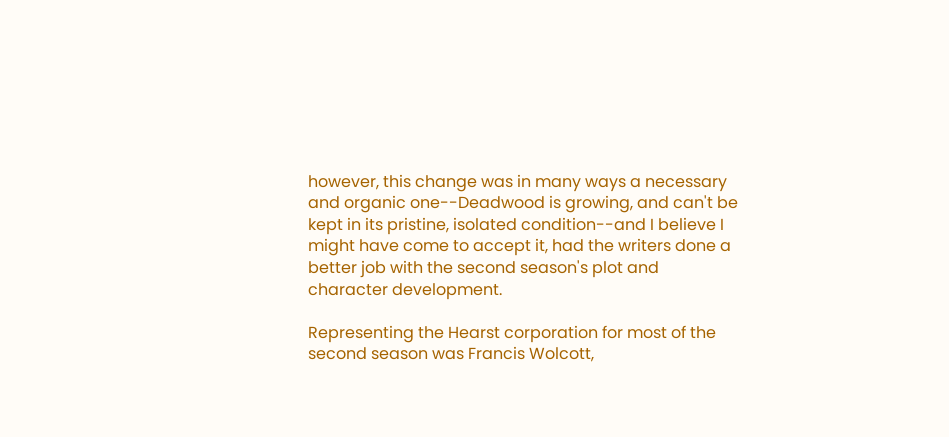however, this change was in many ways a necessary and organic one--Deadwood is growing, and can't be kept in its pristine, isolated condition--and I believe I might have come to accept it, had the writers done a better job with the second season's plot and character development.

Representing the Hearst corporation for most of the second season was Francis Wolcott,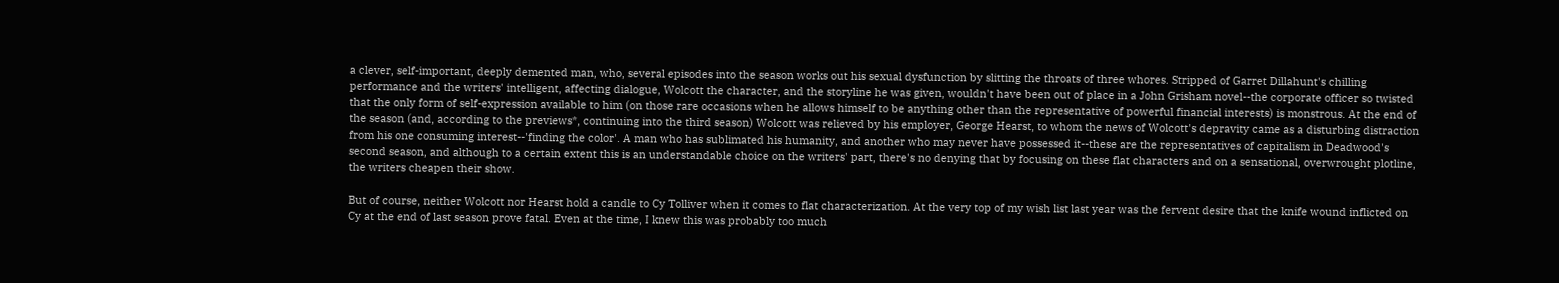a clever, self-important, deeply demented man, who, several episodes into the season works out his sexual dysfunction by slitting the throats of three whores. Stripped of Garret Dillahunt's chilling performance and the writers' intelligent, affecting dialogue, Wolcott the character, and the storyline he was given, wouldn't have been out of place in a John Grisham novel--the corporate officer so twisted that the only form of self-expression available to him (on those rare occasions when he allows himself to be anything other than the representative of powerful financial interests) is monstrous. At the end of the season (and, according to the previews*, continuing into the third season) Wolcott was relieved by his employer, George Hearst, to whom the news of Wolcott's depravity came as a disturbing distraction from his one consuming interest--'finding the color'. A man who has sublimated his humanity, and another who may never have possessed it--these are the representatives of capitalism in Deadwood's second season, and although to a certain extent this is an understandable choice on the writers' part, there's no denying that by focusing on these flat characters and on a sensational, overwrought plotline, the writers cheapen their show.

But of course, neither Wolcott nor Hearst hold a candle to Cy Tolliver when it comes to flat characterization. At the very top of my wish list last year was the fervent desire that the knife wound inflicted on Cy at the end of last season prove fatal. Even at the time, I knew this was probably too much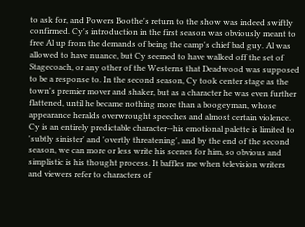to ask for, and Powers Boothe's return to the show was indeed swiftly confirmed. Cy's introduction in the first season was obviously meant to free Al up from the demands of being the camp's chief bad guy. Al was allowed to have nuance, but Cy seemed to have walked off the set of Stagecoach, or any other of the Westerns that Deadwood was supposed to be a response to. In the second season, Cy took center stage as the town's premier mover and shaker, but as a character he was even further flattened, until he became nothing more than a boogeyman, whose appearance heralds overwrought speeches and almost certain violence. Cy is an entirely predictable character--his emotional palette is limited to 'subtly sinister' and 'overtly threatening', and by the end of the second season, we can more or less write his scenes for him, so obvious and simplistic is his thought process. It baffles me when television writers and viewers refer to characters of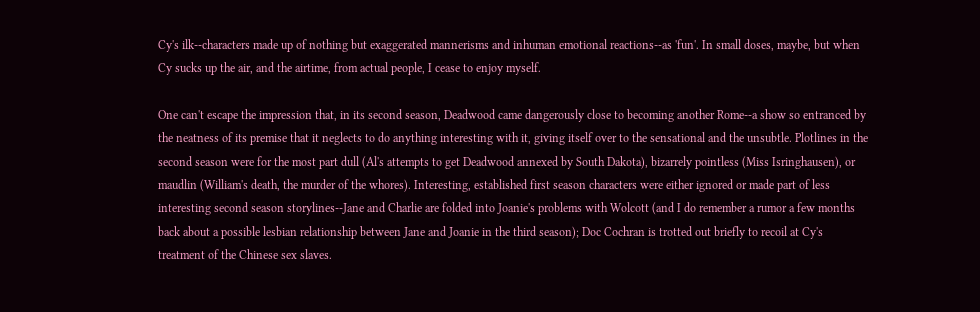Cy's ilk--characters made up of nothing but exaggerated mannerisms and inhuman emotional reactions--as 'fun'. In small doses, maybe, but when Cy sucks up the air, and the airtime, from actual people, I cease to enjoy myself.

One can't escape the impression that, in its second season, Deadwood came dangerously close to becoming another Rome--a show so entranced by the neatness of its premise that it neglects to do anything interesting with it, giving itself over to the sensational and the unsubtle. Plotlines in the second season were for the most part dull (Al's attempts to get Deadwood annexed by South Dakota), bizarrely pointless (Miss Isringhausen), or maudlin (William's death, the murder of the whores). Interesting, established first season characters were either ignored or made part of less interesting second season storylines--Jane and Charlie are folded into Joanie's problems with Wolcott (and I do remember a rumor a few months back about a possible lesbian relationship between Jane and Joanie in the third season); Doc Cochran is trotted out briefly to recoil at Cy's treatment of the Chinese sex slaves.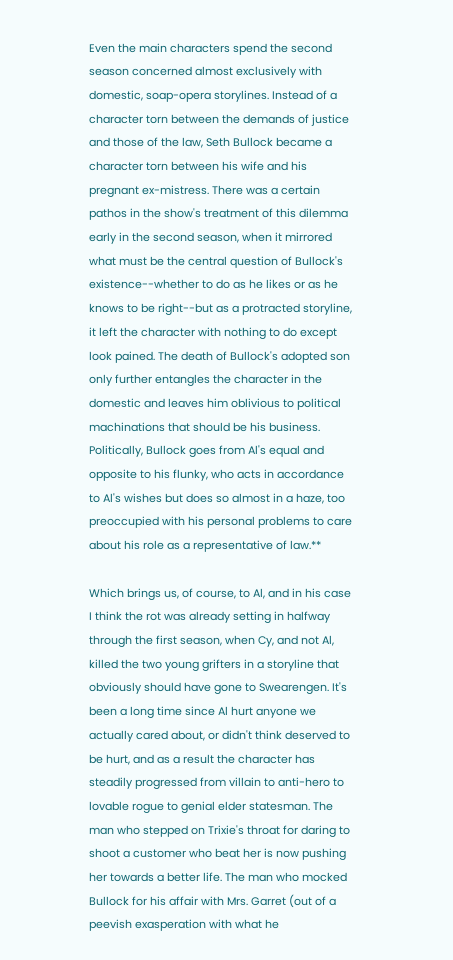Even the main characters spend the second season concerned almost exclusively with domestic, soap-opera storylines. Instead of a character torn between the demands of justice and those of the law, Seth Bullock became a character torn between his wife and his pregnant ex-mistress. There was a certain pathos in the show's treatment of this dilemma early in the second season, when it mirrored what must be the central question of Bullock's existence--whether to do as he likes or as he knows to be right--but as a protracted storyline, it left the character with nothing to do except look pained. The death of Bullock's adopted son only further entangles the character in the domestic and leaves him oblivious to political machinations that should be his business. Politically, Bullock goes from Al's equal and opposite to his flunky, who acts in accordance to Al's wishes but does so almost in a haze, too preoccupied with his personal problems to care about his role as a representative of law.**

Which brings us, of course, to Al, and in his case I think the rot was already setting in halfway through the first season, when Cy, and not Al, killed the two young grifters in a storyline that obviously should have gone to Swearengen. It's been a long time since Al hurt anyone we actually cared about, or didn't think deserved to be hurt, and as a result the character has steadily progressed from villain to anti-hero to lovable rogue to genial elder statesman. The man who stepped on Trixie's throat for daring to shoot a customer who beat her is now pushing her towards a better life. The man who mocked Bullock for his affair with Mrs. Garret (out of a peevish exasperation with what he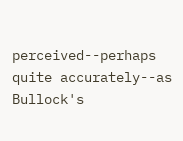perceived--perhaps quite accurately--as Bullock's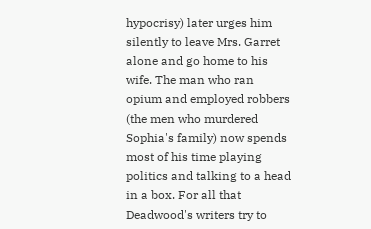hypocrisy) later urges him silently to leave Mrs. Garret alone and go home to his wife. The man who ran opium and employed robbers (the men who murdered Sophia's family) now spends most of his time playing politics and talking to a head in a box. For all that Deadwood's writers try to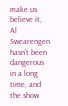make us believe it, Al Swearengen hasn't been dangerous in a long time, and the show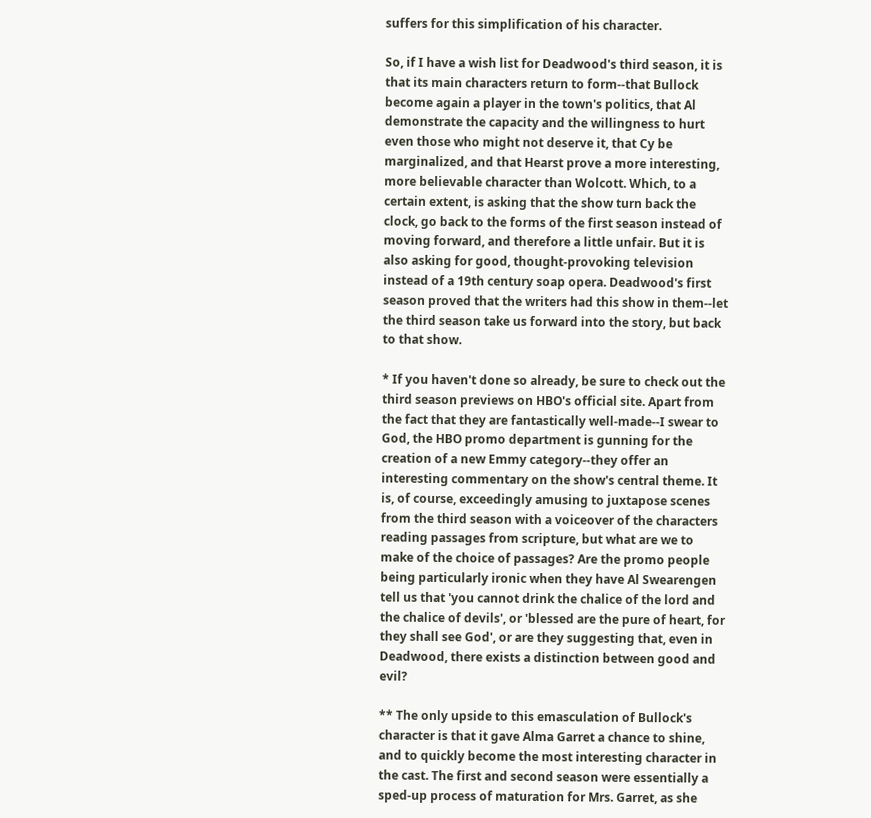suffers for this simplification of his character.

So, if I have a wish list for Deadwood's third season, it is that its main characters return to form--that Bullock become again a player in the town's politics, that Al demonstrate the capacity and the willingness to hurt even those who might not deserve it, that Cy be marginalized, and that Hearst prove a more interesting, more believable character than Wolcott. Which, to a certain extent, is asking that the show turn back the clock, go back to the forms of the first season instead of moving forward, and therefore a little unfair. But it is also asking for good, thought-provoking television instead of a 19th century soap opera. Deadwood's first season proved that the writers had this show in them--let the third season take us forward into the story, but back to that show.

* If you haven't done so already, be sure to check out the third season previews on HBO's official site. Apart from the fact that they are fantastically well-made--I swear to God, the HBO promo department is gunning for the creation of a new Emmy category--they offer an interesting commentary on the show's central theme. It is, of course, exceedingly amusing to juxtapose scenes from the third season with a voiceover of the characters reading passages from scripture, but what are we to make of the choice of passages? Are the promo people being particularly ironic when they have Al Swearengen tell us that 'you cannot drink the chalice of the lord and the chalice of devils', or 'blessed are the pure of heart, for they shall see God', or are they suggesting that, even in Deadwood, there exists a distinction between good and evil?

** The only upside to this emasculation of Bullock's character is that it gave Alma Garret a chance to shine, and to quickly become the most interesting character in the cast. The first and second season were essentially a sped-up process of maturation for Mrs. Garret, as she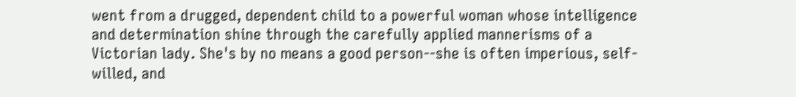went from a drugged, dependent child to a powerful woman whose intelligence and determination shine through the carefully applied mannerisms of a Victorian lady. She's by no means a good person--she is often imperious, self-willed, and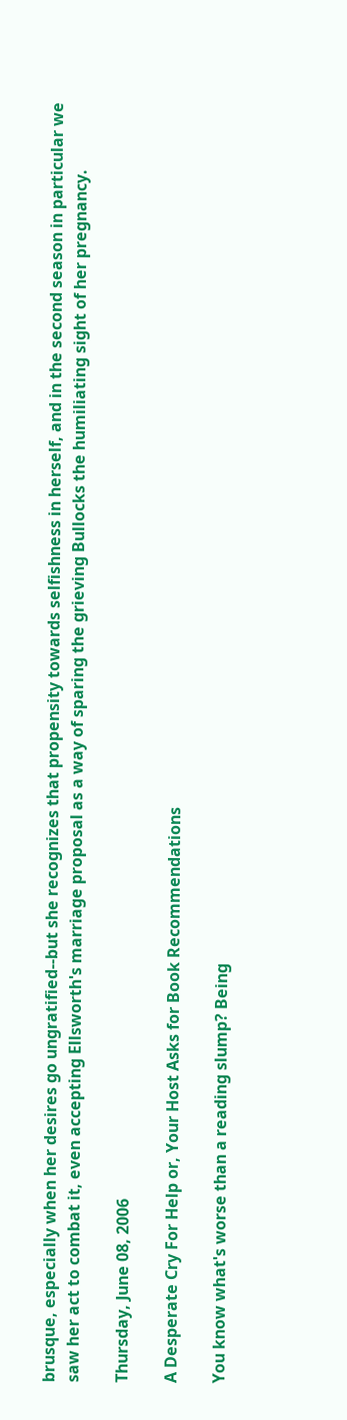brusque, especially when her desires go ungratified--but she recognizes that propensity towards selfishness in herself, and in the second season in particular we saw her act to combat it, even accepting Ellsworth's marriage proposal as a way of sparing the grieving Bullocks the humiliating sight of her pregnancy.

Thursday, June 08, 2006

A Desperate Cry For Help or, Your Host Asks for Book Recommendations

You know what's worse than a reading slump? Being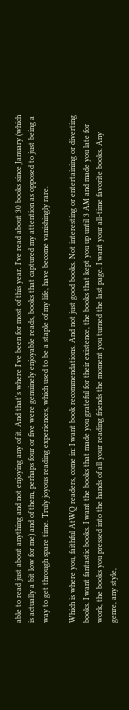able to read just about anything and not enjoying any of it. And that's where I've been for most of this year. I've read about 30 books since January (which is actually a bit low for me) and of them, perhaps four or five were genuinely enjoyable reads, books that captured my attention as opposed to just being a way to get through spare time. Truly joyous reading experiences, which used to be a staple of my life, have become vanishingly rare.

Which is where you, faithful AtWQ readers, come in: I want book recommendations. And not just good books. Not interesting or entertaining or diverting books. I want fantastic books. I want the books that made you grateful for their existence, the books that kept you up until 3 AM and made you late for work, the books you pressed into the hands of all your reading friends the moment you turned the last page. I want your all-time favorite books. Any genre, any style,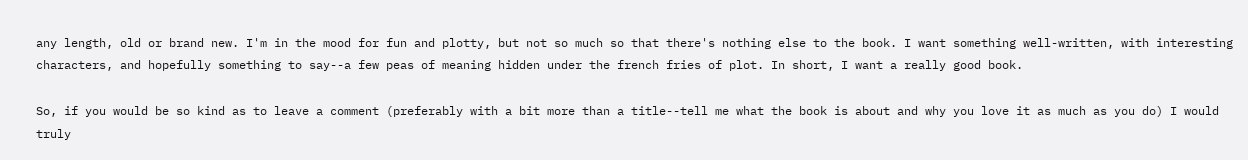any length, old or brand new. I'm in the mood for fun and plotty, but not so much so that there's nothing else to the book. I want something well-written, with interesting characters, and hopefully something to say--a few peas of meaning hidden under the french fries of plot. In short, I want a really good book.

So, if you would be so kind as to leave a comment (preferably with a bit more than a title--tell me what the book is about and why you love it as much as you do) I would truly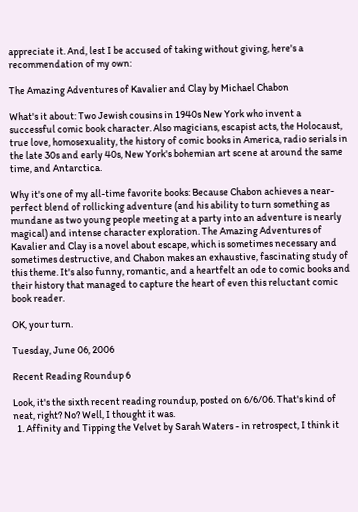appreciate it. And, lest I be accused of taking without giving, here's a recommendation of my own:

The Amazing Adventures of Kavalier and Clay by Michael Chabon

What's it about: Two Jewish cousins in 1940s New York who invent a successful comic book character. Also magicians, escapist acts, the Holocaust, true love, homosexuality, the history of comic books in America, radio serials in the late 30s and early 40s, New York's bohemian art scene at around the same time, and Antarctica.

Why it's one of my all-time favorite books: Because Chabon achieves a near-perfect blend of rollicking adventure (and his ability to turn something as mundane as two young people meeting at a party into an adventure is nearly magical) and intense character exploration. The Amazing Adventures of Kavalier and Clay is a novel about escape, which is sometimes necessary and sometimes destructive, and Chabon makes an exhaustive, fascinating study of this theme. It's also funny, romantic, and a heartfelt an ode to comic books and their history that managed to capture the heart of even this reluctant comic book reader.

OK, your turn.

Tuesday, June 06, 2006

Recent Reading Roundup 6

Look, it's the sixth recent reading roundup, posted on 6/6/06. That's kind of neat, right? No? Well, I thought it was.
  1. Affinity and Tipping the Velvet by Sarah Waters - in retrospect, I think it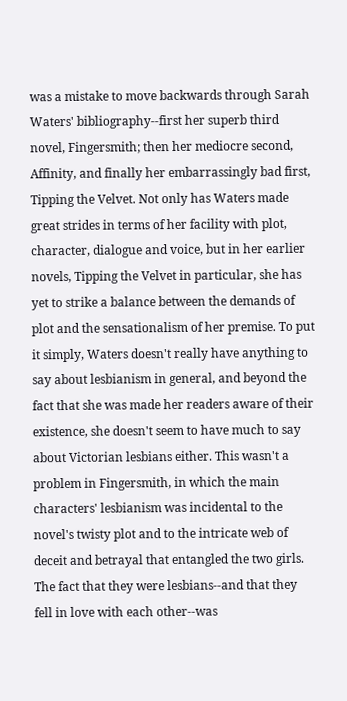was a mistake to move backwards through Sarah Waters' bibliography--first her superb third novel, Fingersmith; then her mediocre second, Affinity, and finally her embarrassingly bad first, Tipping the Velvet. Not only has Waters made great strides in terms of her facility with plot, character, dialogue and voice, but in her earlier novels, Tipping the Velvet in particular, she has yet to strike a balance between the demands of plot and the sensationalism of her premise. To put it simply, Waters doesn't really have anything to say about lesbianism in general, and beyond the fact that she was made her readers aware of their existence, she doesn't seem to have much to say about Victorian lesbians either. This wasn't a problem in Fingersmith, in which the main characters' lesbianism was incidental to the novel's twisty plot and to the intricate web of deceit and betrayal that entangled the two girls. The fact that they were lesbians--and that they fell in love with each other--was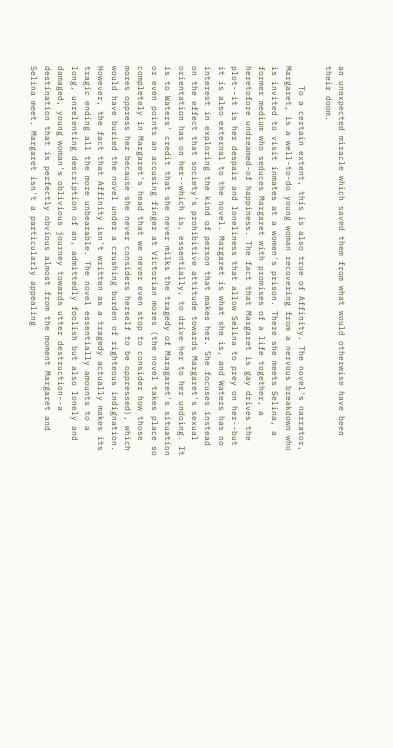an unexpected miracle which saved them from what would otherwise have been their doom.

    To a certain extent, this is also true of Affinity. The novel's narrator, Margaret, is a well-to-do young woman recovering from a nervous breakdown who is invited to visit inmates at a women's prison. There she meets Selina, a former medium who seduces Margaret with promises of a life together, a heretofore undreamed-of happiness. The fact that Margaret is gay drives the plot--it is her despair and loneliness that allow Selina to prey on her--but it is also external to the novel. Margaret is what she is, and Waters has no interest in exploring the kind of person that makes her. She focuses instead on the effect that society's prohibitive attitude towards Margaret's sexual orientation has on her--which is, essentially, to drive her to her undoing. It is to Waters' credit that she never milks the tragedy of Maragaret's situation or even points an accusing finger at Victorian mores (the novel takes place so completely in Margaret's head that we never even stop to consider how those mores oppress her because she never considers herself to be oppressed), which would have buried the novel under a crushing burden of righteous indignation. However, the fact that Affinity isn't written as a tragedy actually makes its tragic ending all the more unbearable. The novel essentially amounts to a long, unrelenting description of an, admittedly foolish but also lonely and damaged, young woman's oblivious journey towards utter destruction--a destination that is perfectly obvious almost from the moment Margaret and Selina meet. Margaret isn't a particularly appealing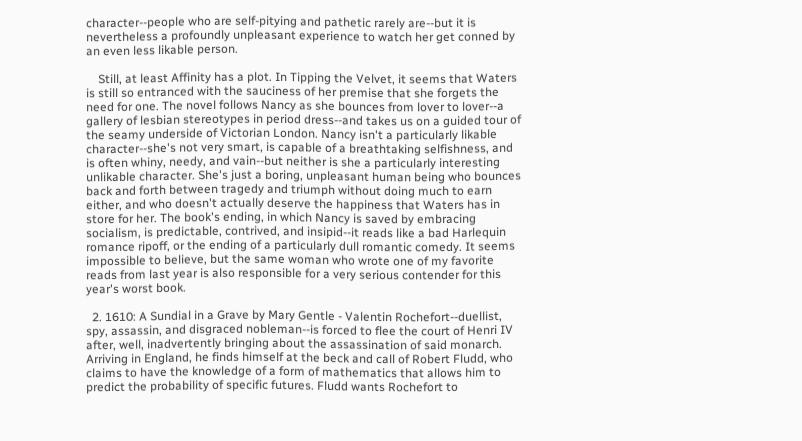character--people who are self-pitying and pathetic rarely are--but it is nevertheless a profoundly unpleasant experience to watch her get conned by an even less likable person.

    Still, at least Affinity has a plot. In Tipping the Velvet, it seems that Waters is still so entranced with the sauciness of her premise that she forgets the need for one. The novel follows Nancy as she bounces from lover to lover--a gallery of lesbian stereotypes in period dress--and takes us on a guided tour of the seamy underside of Victorian London. Nancy isn't a particularly likable character--she's not very smart, is capable of a breathtaking selfishness, and is often whiny, needy, and vain--but neither is she a particularly interesting unlikable character. She's just a boring, unpleasant human being who bounces back and forth between tragedy and triumph without doing much to earn either, and who doesn't actually deserve the happiness that Waters has in store for her. The book's ending, in which Nancy is saved by embracing socialism, is predictable, contrived, and insipid--it reads like a bad Harlequin romance ripoff, or the ending of a particularly dull romantic comedy. It seems impossible to believe, but the same woman who wrote one of my favorite reads from last year is also responsible for a very serious contender for this year's worst book.

  2. 1610: A Sundial in a Grave by Mary Gentle - Valentin Rochefort--duellist, spy, assassin, and disgraced nobleman--is forced to flee the court of Henri IV after, well, inadvertently bringing about the assassination of said monarch. Arriving in England, he finds himself at the beck and call of Robert Fludd, who claims to have the knowledge of a form of mathematics that allows him to predict the probability of specific futures. Fludd wants Rochefort to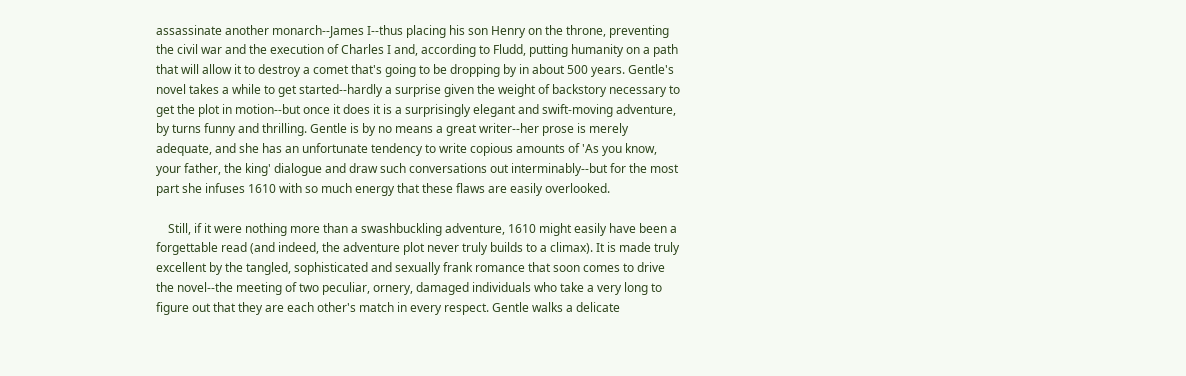assassinate another monarch--James I--thus placing his son Henry on the throne, preventing the civil war and the execution of Charles I and, according to Fludd, putting humanity on a path that will allow it to destroy a comet that's going to be dropping by in about 500 years. Gentle's novel takes a while to get started--hardly a surprise given the weight of backstory necessary to get the plot in motion--but once it does it is a surprisingly elegant and swift-moving adventure, by turns funny and thrilling. Gentle is by no means a great writer--her prose is merely adequate, and she has an unfortunate tendency to write copious amounts of 'As you know, your father, the king' dialogue and draw such conversations out interminably--but for the most part she infuses 1610 with so much energy that these flaws are easily overlooked.

    Still, if it were nothing more than a swashbuckling adventure, 1610 might easily have been a forgettable read (and indeed, the adventure plot never truly builds to a climax). It is made truly excellent by the tangled, sophisticated and sexually frank romance that soon comes to drive the novel--the meeting of two peculiar, ornery, damaged individuals who take a very long to figure out that they are each other's match in every respect. Gentle walks a delicate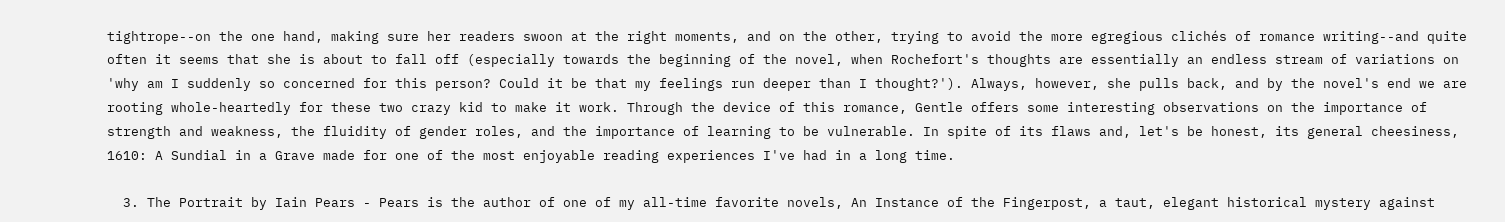tightrope--on the one hand, making sure her readers swoon at the right moments, and on the other, trying to avoid the more egregious clichés of romance writing--and quite often it seems that she is about to fall off (especially towards the beginning of the novel, when Rochefort's thoughts are essentially an endless stream of variations on 'why am I suddenly so concerned for this person? Could it be that my feelings run deeper than I thought?'). Always, however, she pulls back, and by the novel's end we are rooting whole-heartedly for these two crazy kid to make it work. Through the device of this romance, Gentle offers some interesting observations on the importance of strength and weakness, the fluidity of gender roles, and the importance of learning to be vulnerable. In spite of its flaws and, let's be honest, its general cheesiness, 1610: A Sundial in a Grave made for one of the most enjoyable reading experiences I've had in a long time.

  3. The Portrait by Iain Pears - Pears is the author of one of my all-time favorite novels, An Instance of the Fingerpost, a taut, elegant historical mystery against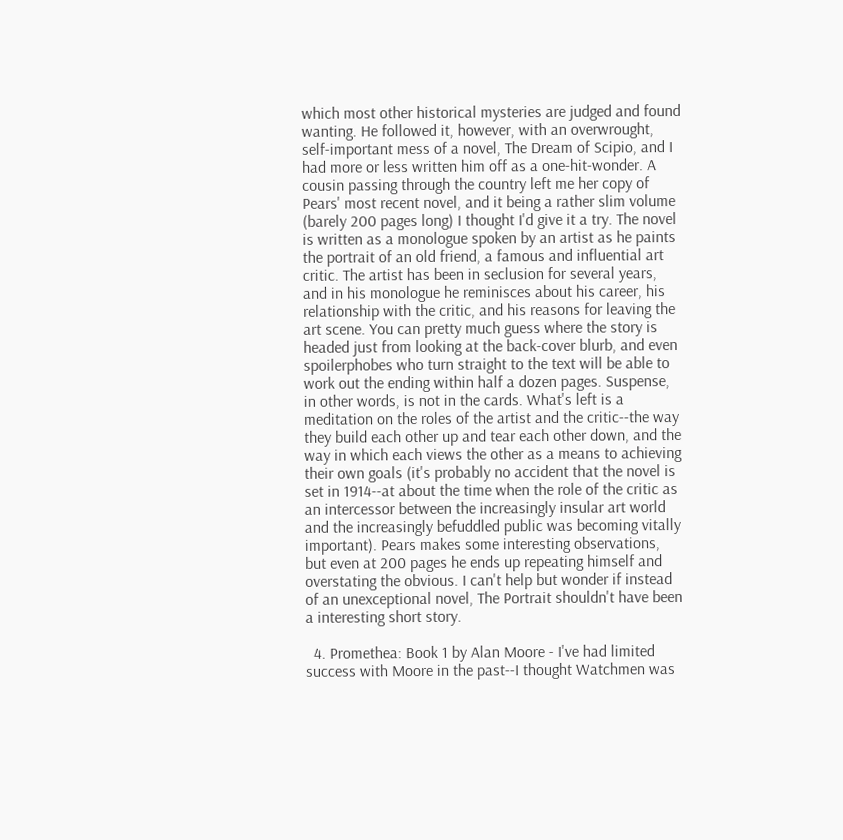which most other historical mysteries are judged and found wanting. He followed it, however, with an overwrought, self-important mess of a novel, The Dream of Scipio, and I had more or less written him off as a one-hit-wonder. A cousin passing through the country left me her copy of Pears' most recent novel, and it being a rather slim volume (barely 200 pages long) I thought I'd give it a try. The novel is written as a monologue spoken by an artist as he paints the portrait of an old friend, a famous and influential art critic. The artist has been in seclusion for several years, and in his monologue he reminisces about his career, his relationship with the critic, and his reasons for leaving the art scene. You can pretty much guess where the story is headed just from looking at the back-cover blurb, and even spoilerphobes who turn straight to the text will be able to work out the ending within half a dozen pages. Suspense, in other words, is not in the cards. What's left is a meditation on the roles of the artist and the critic--the way they build each other up and tear each other down, and the way in which each views the other as a means to achieving their own goals (it's probably no accident that the novel is set in 1914--at about the time when the role of the critic as an intercessor between the increasingly insular art world and the increasingly befuddled public was becoming vitally important). Pears makes some interesting observations, but even at 200 pages he ends up repeating himself and overstating the obvious. I can't help but wonder if instead of an unexceptional novel, The Portrait shouldn't have been a interesting short story.

  4. Promethea: Book 1 by Alan Moore - I've had limited success with Moore in the past--I thought Watchmen was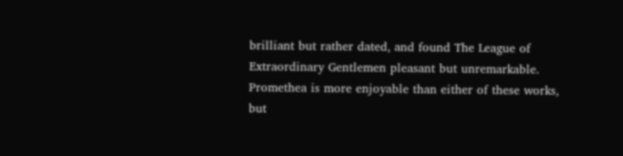brilliant but rather dated, and found The League of Extraordinary Gentlemen pleasant but unremarkable. Promethea is more enjoyable than either of these works, but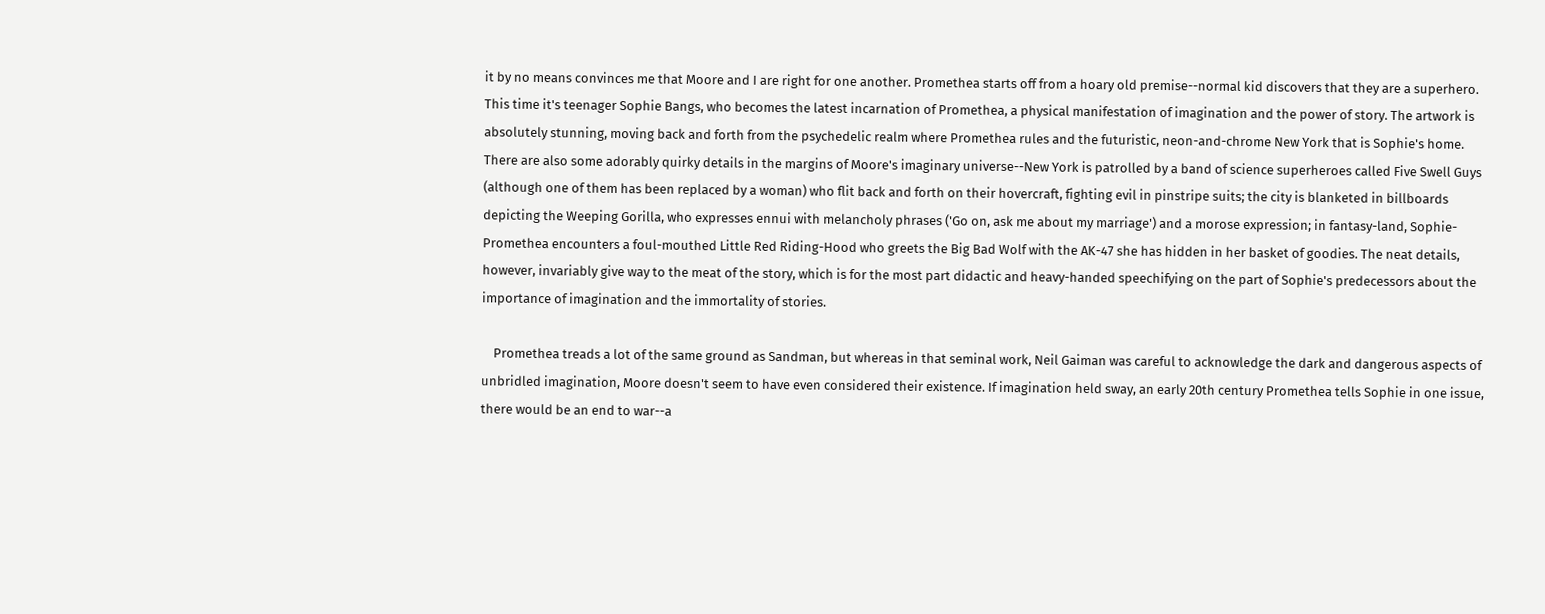it by no means convinces me that Moore and I are right for one another. Promethea starts off from a hoary old premise--normal kid discovers that they are a superhero. This time it's teenager Sophie Bangs, who becomes the latest incarnation of Promethea, a physical manifestation of imagination and the power of story. The artwork is absolutely stunning, moving back and forth from the psychedelic realm where Promethea rules and the futuristic, neon-and-chrome New York that is Sophie's home. There are also some adorably quirky details in the margins of Moore's imaginary universe--New York is patrolled by a band of science superheroes called Five Swell Guys (although one of them has been replaced by a woman) who flit back and forth on their hovercraft, fighting evil in pinstripe suits; the city is blanketed in billboards depicting the Weeping Gorilla, who expresses ennui with melancholy phrases ('Go on, ask me about my marriage') and a morose expression; in fantasy-land, Sophie-Promethea encounters a foul-mouthed Little Red Riding-Hood who greets the Big Bad Wolf with the AK-47 she has hidden in her basket of goodies. The neat details, however, invariably give way to the meat of the story, which is for the most part didactic and heavy-handed speechifying on the part of Sophie's predecessors about the importance of imagination and the immortality of stories.

    Promethea treads a lot of the same ground as Sandman, but whereas in that seminal work, Neil Gaiman was careful to acknowledge the dark and dangerous aspects of unbridled imagination, Moore doesn't seem to have even considered their existence. If imagination held sway, an early 20th century Promethea tells Sophie in one issue, there would be an end to war--a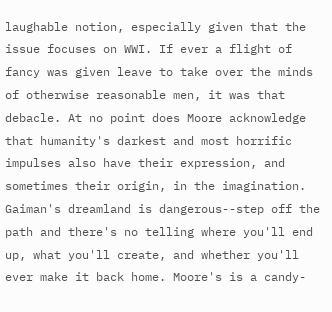laughable notion, especially given that the issue focuses on WWI. If ever a flight of fancy was given leave to take over the minds of otherwise reasonable men, it was that debacle. At no point does Moore acknowledge that humanity's darkest and most horrific impulses also have their expression, and sometimes their origin, in the imagination. Gaiman's dreamland is dangerous--step off the path and there's no telling where you'll end up, what you'll create, and whether you'll ever make it back home. Moore's is a candy-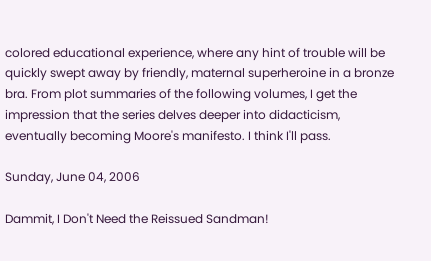colored educational experience, where any hint of trouble will be quickly swept away by friendly, maternal superheroine in a bronze bra. From plot summaries of the following volumes, I get the impression that the series delves deeper into didacticism, eventually becoming Moore's manifesto. I think I'll pass.

Sunday, June 04, 2006

Dammit, I Don't Need the Reissued Sandman!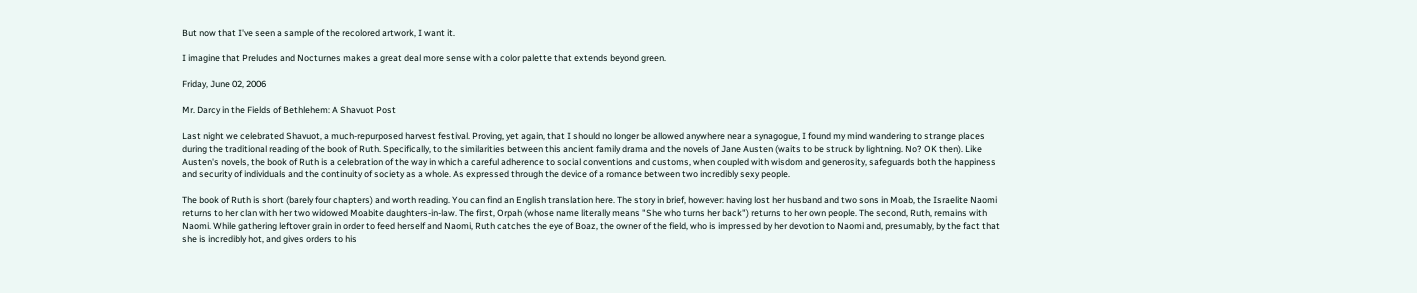But now that I've seen a sample of the recolored artwork, I want it.

I imagine that Preludes and Nocturnes makes a great deal more sense with a color palette that extends beyond green.

Friday, June 02, 2006

Mr. Darcy in the Fields of Bethlehem: A Shavuot Post

Last night we celebrated Shavuot, a much-repurposed harvest festival. Proving, yet again, that I should no longer be allowed anywhere near a synagogue, I found my mind wandering to strange places during the traditional reading of the book of Ruth. Specifically, to the similarities between this ancient family drama and the novels of Jane Austen (waits to be struck by lightning. No? OK then). Like Austen's novels, the book of Ruth is a celebration of the way in which a careful adherence to social conventions and customs, when coupled with wisdom and generosity, safeguards both the happiness and security of individuals and the continuity of society as a whole. As expressed through the device of a romance between two incredibly sexy people.

The book of Ruth is short (barely four chapters) and worth reading. You can find an English translation here. The story in brief, however: having lost her husband and two sons in Moab, the Israelite Naomi returns to her clan with her two widowed Moabite daughters-in-law. The first, Orpah (whose name literally means "She who turns her back") returns to her own people. The second, Ruth, remains with Naomi. While gathering leftover grain in order to feed herself and Naomi, Ruth catches the eye of Boaz, the owner of the field, who is impressed by her devotion to Naomi and, presumably, by the fact that she is incredibly hot, and gives orders to his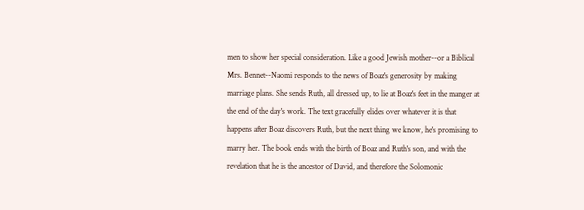men to show her special consideration. Like a good Jewish mother--or a Biblical Mrs. Bennet--Naomi responds to the news of Boaz's generosity by making marriage plans. She sends Ruth, all dressed up, to lie at Boaz's feet in the manger at the end of the day's work. The text gracefully elides over whatever it is that happens after Boaz discovers Ruth, but the next thing we know, he's promising to marry her. The book ends with the birth of Boaz and Ruth's son, and with the revelation that he is the ancestor of David, and therefore the Solomonic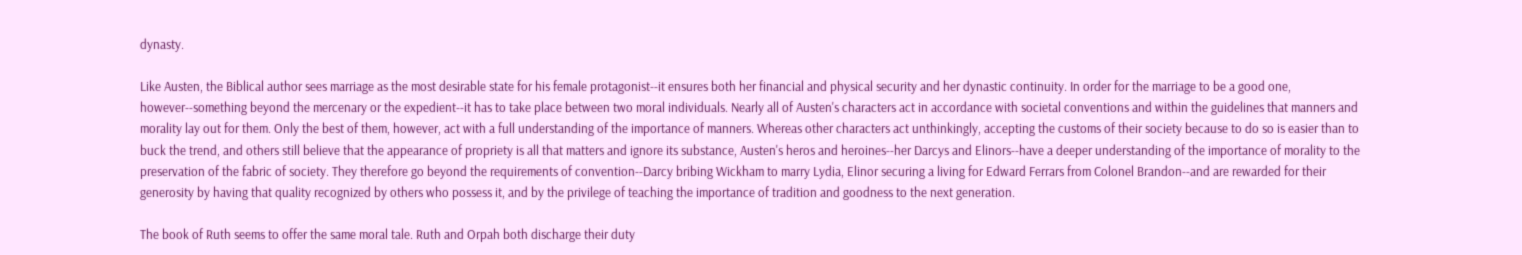dynasty.

Like Austen, the Biblical author sees marriage as the most desirable state for his female protagonist--it ensures both her financial and physical security and her dynastic continuity. In order for the marriage to be a good one, however--something beyond the mercenary or the expedient--it has to take place between two moral individuals. Nearly all of Austen's characters act in accordance with societal conventions and within the guidelines that manners and morality lay out for them. Only the best of them, however, act with a full understanding of the importance of manners. Whereas other characters act unthinkingly, accepting the customs of their society because to do so is easier than to buck the trend, and others still believe that the appearance of propriety is all that matters and ignore its substance, Austen's heros and heroines--her Darcys and Elinors--have a deeper understanding of the importance of morality to the preservation of the fabric of society. They therefore go beyond the requirements of convention--Darcy bribing Wickham to marry Lydia, Elinor securing a living for Edward Ferrars from Colonel Brandon--and are rewarded for their generosity by having that quality recognized by others who possess it, and by the privilege of teaching the importance of tradition and goodness to the next generation.

The book of Ruth seems to offer the same moral tale. Ruth and Orpah both discharge their duty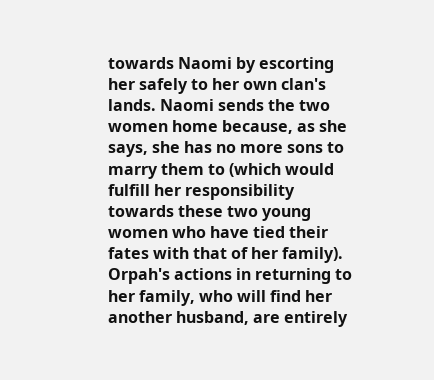towards Naomi by escorting her safely to her own clan's lands. Naomi sends the two women home because, as she says, she has no more sons to marry them to (which would fulfill her responsibility towards these two young women who have tied their fates with that of her family). Orpah's actions in returning to her family, who will find her another husband, are entirely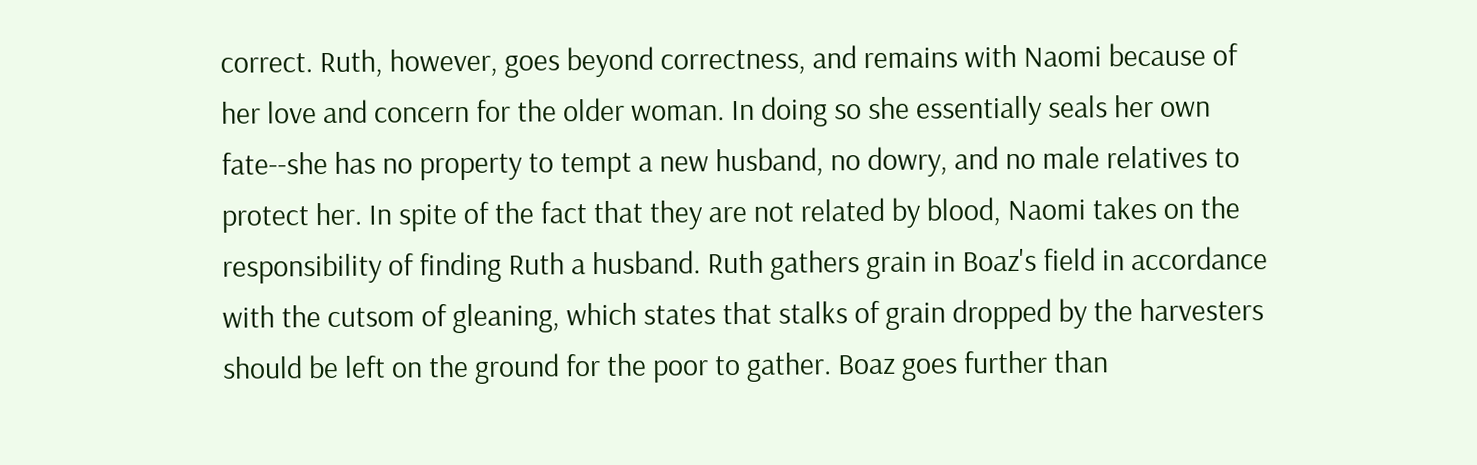correct. Ruth, however, goes beyond correctness, and remains with Naomi because of her love and concern for the older woman. In doing so she essentially seals her own fate--she has no property to tempt a new husband, no dowry, and no male relatives to protect her. In spite of the fact that they are not related by blood, Naomi takes on the responsibility of finding Ruth a husband. Ruth gathers grain in Boaz's field in accordance with the cutsom of gleaning, which states that stalks of grain dropped by the harvesters should be left on the ground for the poor to gather. Boaz goes further than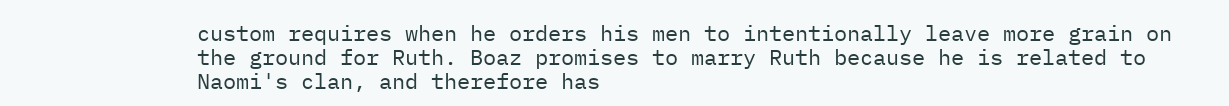custom requires when he orders his men to intentionally leave more grain on the ground for Ruth. Boaz promises to marry Ruth because he is related to Naomi's clan, and therefore has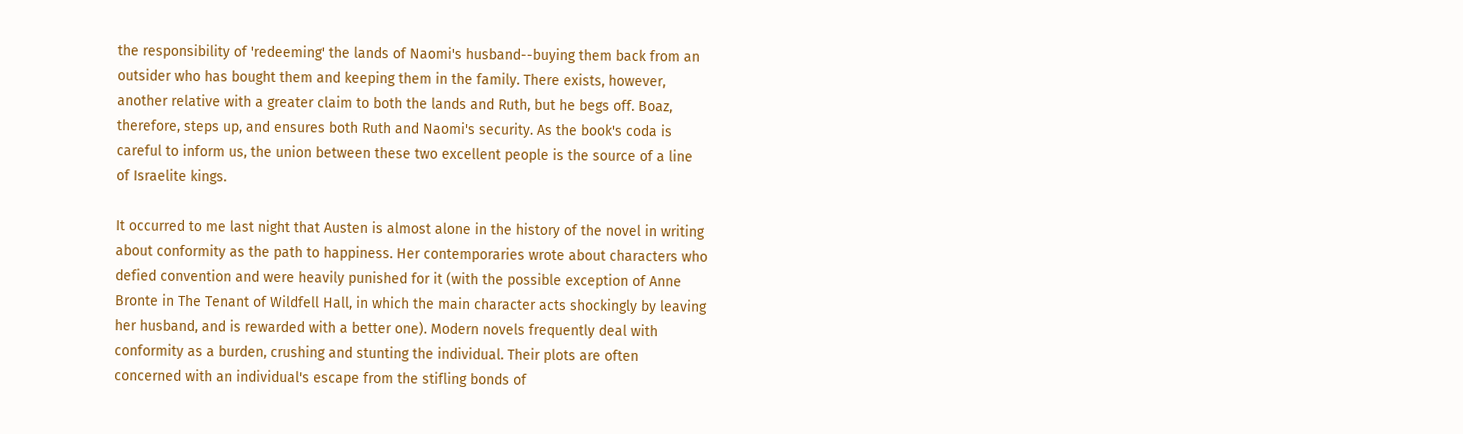the responsibility of 'redeeming' the lands of Naomi's husband--buying them back from an outsider who has bought them and keeping them in the family. There exists, however, another relative with a greater claim to both the lands and Ruth, but he begs off. Boaz, therefore, steps up, and ensures both Ruth and Naomi's security. As the book's coda is careful to inform us, the union between these two excellent people is the source of a line of Israelite kings.

It occurred to me last night that Austen is almost alone in the history of the novel in writing about conformity as the path to happiness. Her contemporaries wrote about characters who defied convention and were heavily punished for it (with the possible exception of Anne Bronte in The Tenant of Wildfell Hall, in which the main character acts shockingly by leaving her husband, and is rewarded with a better one). Modern novels frequently deal with conformity as a burden, crushing and stunting the individual. Their plots are often concerned with an individual's escape from the stifling bonds of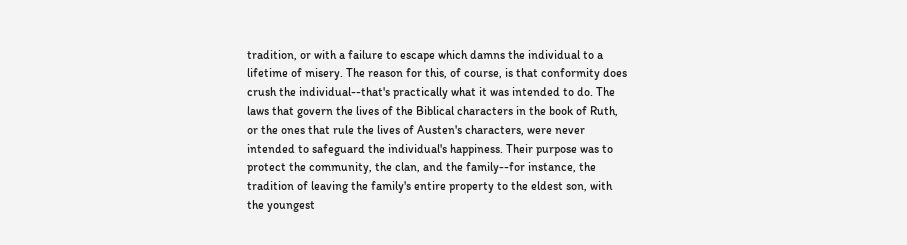tradition, or with a failure to escape which damns the individual to a lifetime of misery. The reason for this, of course, is that conformity does crush the individual--that's practically what it was intended to do. The laws that govern the lives of the Biblical characters in the book of Ruth, or the ones that rule the lives of Austen's characters, were never intended to safeguard the individual's happiness. Their purpose was to protect the community, the clan, and the family--for instance, the tradition of leaving the family's entire property to the eldest son, with the youngest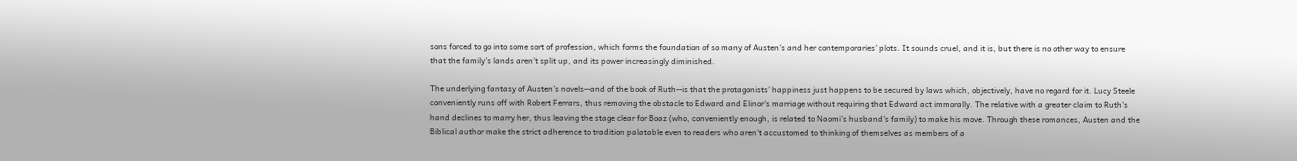sons forced to go into some sort of profession, which forms the foundation of so many of Austen's and her contemporaries' plots. It sounds cruel, and it is, but there is no other way to ensure that the family's lands aren't split up, and its power increasingly diminished.

The underlying fantasy of Austen's novels--and of the book of Ruth--is that the protagonists' happiness just happens to be secured by laws which, objectively, have no regard for it. Lucy Steele conveniently runs off with Robert Ferrars, thus removing the obstacle to Edward and Elinor's marriage without requiring that Edward act immorally. The relative with a greater claim to Ruth's hand declines to marry her, thus leaving the stage clear for Boaz (who, conveniently enough, is related to Naomi's husband's family) to make his move. Through these romances, Austen and the Biblical author make the strict adherence to tradition palatable even to readers who aren't accustomed to thinking of themselves as members of a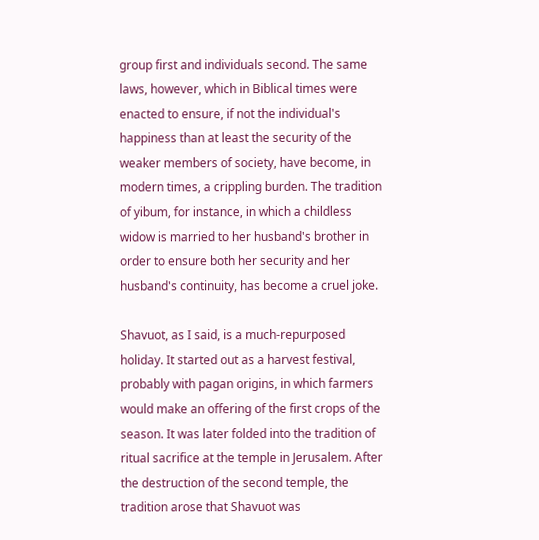group first and individuals second. The same laws, however, which in Biblical times were enacted to ensure, if not the individual's happiness than at least the security of the weaker members of society, have become, in modern times, a crippling burden. The tradition of yibum, for instance, in which a childless widow is married to her husband's brother in order to ensure both her security and her husband's continuity, has become a cruel joke.

Shavuot, as I said, is a much-repurposed holiday. It started out as a harvest festival, probably with pagan origins, in which farmers would make an offering of the first crops of the season. It was later folded into the tradition of ritual sacrifice at the temple in Jerusalem. After the destruction of the second temple, the tradition arose that Shavuot was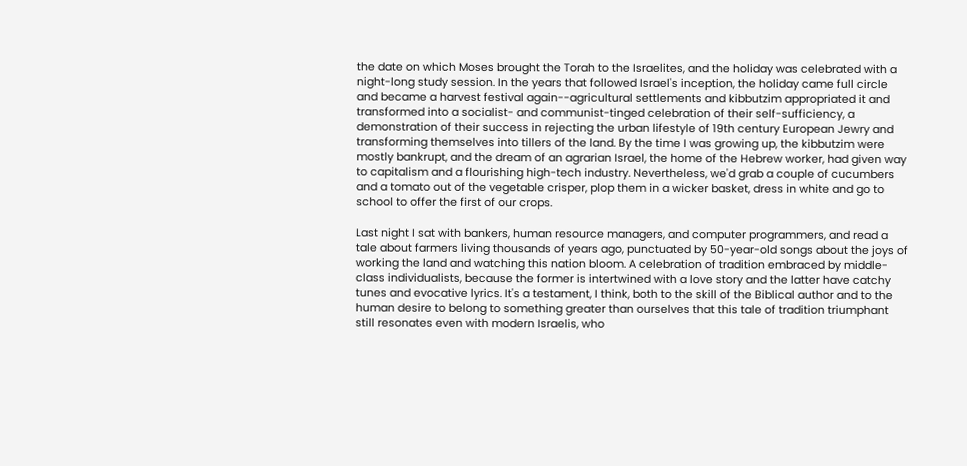the date on which Moses brought the Torah to the Israelites, and the holiday was celebrated with a night-long study session. In the years that followed Israel's inception, the holiday came full circle and became a harvest festival again--agricultural settlements and kibbutzim appropriated it and transformed into a socialist- and communist-tinged celebration of their self-sufficiency, a demonstration of their success in rejecting the urban lifestyle of 19th century European Jewry and transforming themselves into tillers of the land. By the time I was growing up, the kibbutzim were mostly bankrupt, and the dream of an agrarian Israel, the home of the Hebrew worker, had given way to capitalism and a flourishing high-tech industry. Nevertheless, we'd grab a couple of cucumbers and a tomato out of the vegetable crisper, plop them in a wicker basket, dress in white and go to school to offer the first of our crops.

Last night I sat with bankers, human resource managers, and computer programmers, and read a tale about farmers living thousands of years ago, punctuated by 50-year-old songs about the joys of working the land and watching this nation bloom. A celebration of tradition embraced by middle-class individualists, because the former is intertwined with a love story and the latter have catchy tunes and evocative lyrics. It's a testament, I think, both to the skill of the Biblical author and to the human desire to belong to something greater than ourselves that this tale of tradition triumphant still resonates even with modern Israelis, who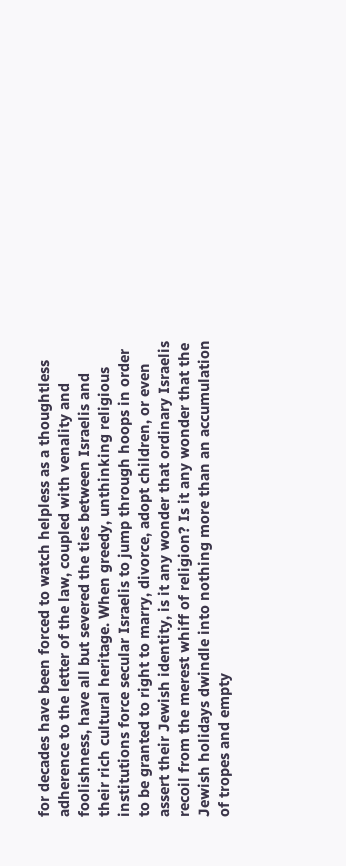for decades have been forced to watch helpless as a thoughtless adherence to the letter of the law, coupled with venality and foolishness, have all but severed the ties between Israelis and their rich cultural heritage. When greedy, unthinking religious institutions force secular Israelis to jump through hoops in order to be granted to right to marry, divorce, adopt children, or even assert their Jewish identity, is it any wonder that ordinary Israelis recoil from the merest whiff of religion? Is it any wonder that the Jewish holidays dwindle into nothing more than an accumulation of tropes and empty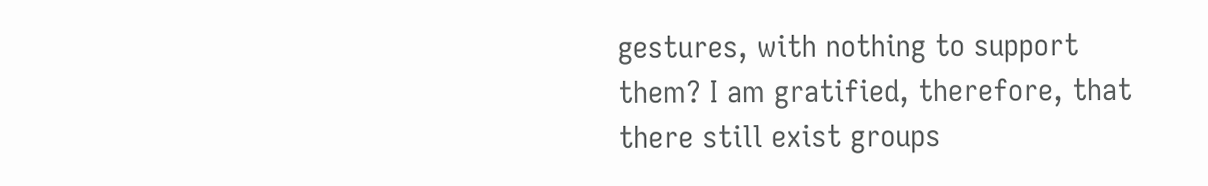gestures, with nothing to support them? I am gratified, therefore, that there still exist groups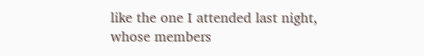like the one I attended last night, whose members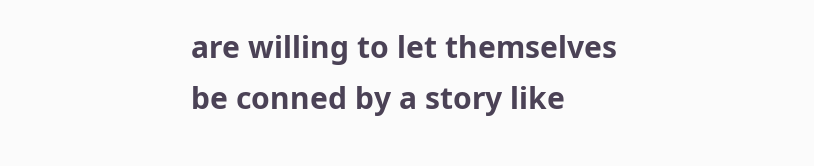are willing to let themselves be conned by a story like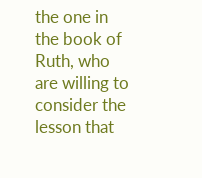the one in the book of Ruth, who are willing to consider the lesson that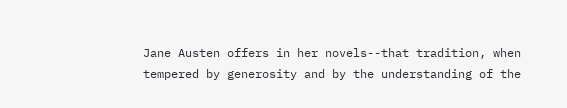Jane Austen offers in her novels--that tradition, when tempered by generosity and by the understanding of the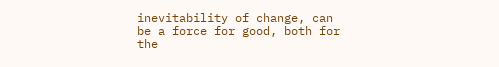inevitability of change, can be a force for good, both for the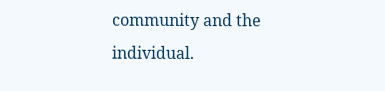community and the individual.